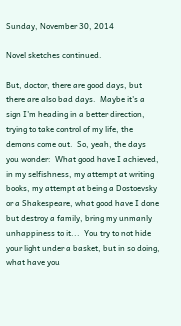Sunday, November 30, 2014

Novel sketches continued.

But, doctor, there are good days, but there are also bad days.  Maybe it's a sign I'm heading in a better direction, trying to take control of my life, the demons come out.  So, yeah, the days you wonder:  What good have I achieved, in my selfishness, my attempt at writing books, my attempt at being a Dostoevsky or a Shakespeare, what good have I done but destroy a family, bring my unmanly unhappiness to it...  You try to not hide your light under a basket, but in so doing, what have you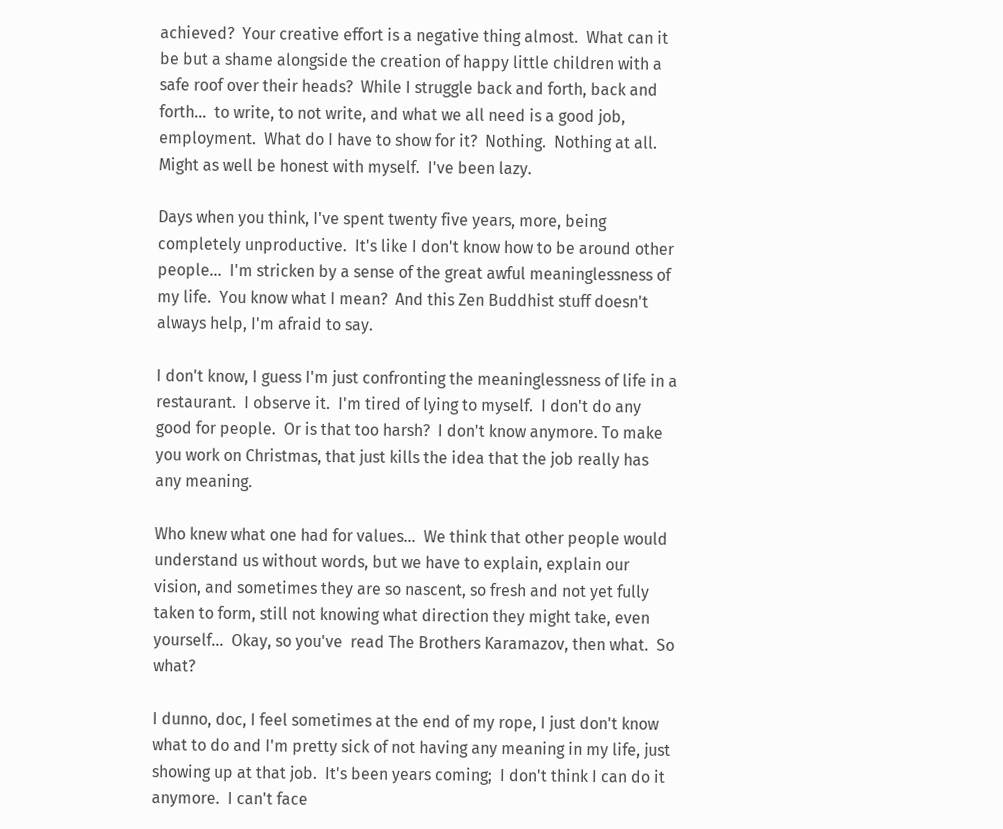achieved?  Your creative effort is a negative thing almost.  What can it be but a shame alongside the creation of happy little children with a safe roof over their heads?  While I struggle back and forth, back and forth...  to write, to not write, and what we all need is a good job, employment.  What do I have to show for it?  Nothing.  Nothing at all.  Might as well be honest with myself.  I've been lazy.

Days when you think, I've spent twenty five years, more, being completely unproductive.  It's like I don't know how to be around other people...  I'm stricken by a sense of the great awful meaninglessness of my life.  You know what I mean?  And this Zen Buddhist stuff doesn't always help, I'm afraid to say.

I don't know, I guess I'm just confronting the meaninglessness of life in a restaurant.  I observe it.  I'm tired of lying to myself.  I don't do any good for people.  Or is that too harsh?  I don't know anymore. To make you work on Christmas, that just kills the idea that the job really has any meaning.

Who knew what one had for values...  We think that other people would understand us without words, but we have to explain, explain our vision, and sometimes they are so nascent, so fresh and not yet fully taken to form, still not knowing what direction they might take, even yourself...  Okay, so you've  read The Brothers Karamazov, then what.  So what?

I dunno, doc, I feel sometimes at the end of my rope, I just don't know what to do and I'm pretty sick of not having any meaning in my life, just showing up at that job.  It's been years coming;  I don't think I can do it anymore.  I can't face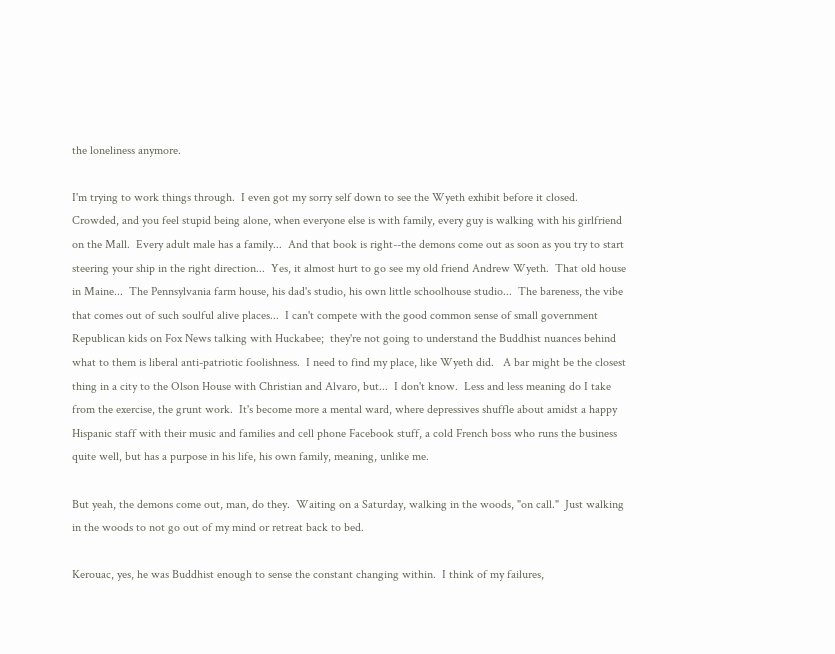the loneliness anymore.

I'm trying to work things through.  I even got my sorry self down to see the Wyeth exhibit before it closed.  Crowded, and you feel stupid being alone, when everyone else is with family, every guy is walking with his girlfriend on the Mall.  Every adult male has a family...  And that book is right--the demons come out as soon as you try to start steering your ship in the right direction...  Yes, it almost hurt to go see my old friend Andrew Wyeth.  That old house in Maine...  The Pennsylvania farm house, his dad's studio, his own little schoolhouse studio...  The bareness, the vibe that comes out of such soulful alive places...  I can't compete with the good common sense of small government Republican kids on Fox News talking with Huckabee;  they're not going to understand the Buddhist nuances behind what to them is liberal anti-patriotic foolishness.  I need to find my place, like Wyeth did.   A bar might be the closest thing in a city to the Olson House with Christian and Alvaro, but...  I don't know.  Less and less meaning do I take from the exercise, the grunt work.  It's become more a mental ward, where depressives shuffle about amidst a happy Hispanic staff with their music and families and cell phone Facebook stuff, a cold French boss who runs the business quite well, but has a purpose in his life, his own family, meaning, unlike me.

But yeah, the demons come out, man, do they.  Waiting on a Saturday, walking in the woods, "on call."  Just walking in the woods to not go out of my mind or retreat back to bed.

Kerouac, yes, he was Buddhist enough to sense the constant changing within.  I think of my failures,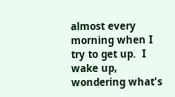almost every morning when I try to get up.  I wake up, wondering what's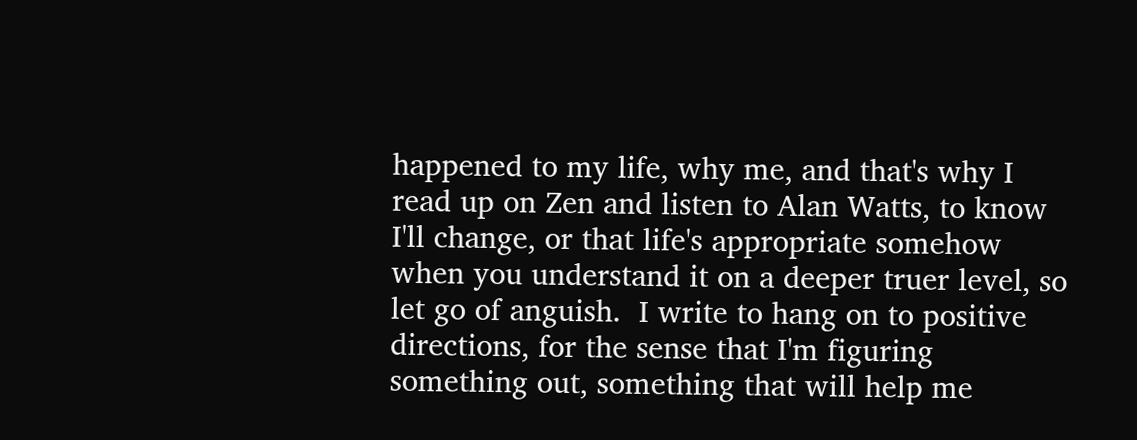happened to my life, why me, and that's why I read up on Zen and listen to Alan Watts, to know I'll change, or that life's appropriate somehow when you understand it on a deeper truer level, so let go of anguish.  I write to hang on to positive directions, for the sense that I'm figuring something out, something that will help me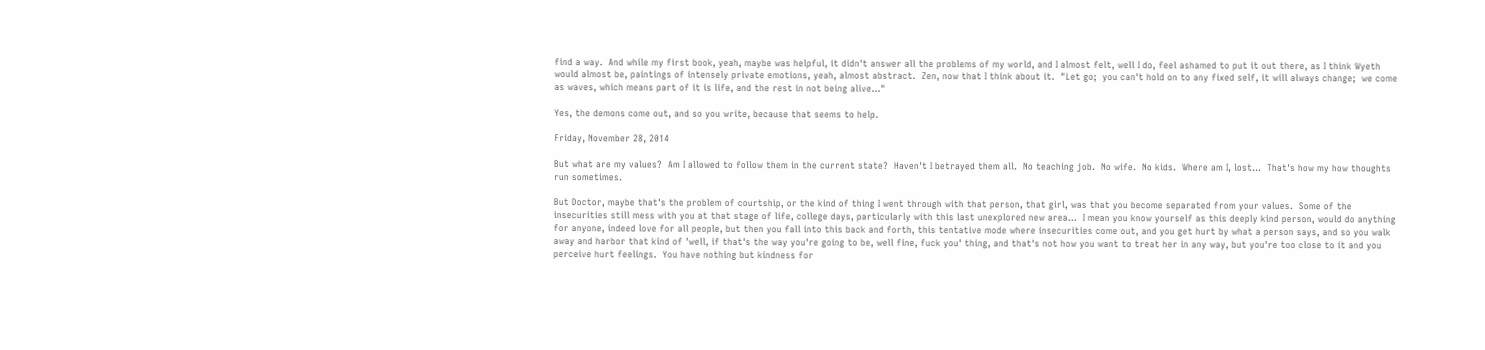find a way.  And while my first book, yeah, maybe was helpful, it didn't answer all the problems of my world, and I almost felt, well I do, feel ashamed to put it out there, as I think Wyeth would almost be, paintings of intensely private emotions, yeah, almost abstract.  Zen, now that I think about it.  "Let go;  you can't hold on to any fixed self, it will always change;  we come as waves, which means part of it is life, and the rest in not being alive..."

Yes, the demons come out, and so you write, because that seems to help.

Friday, November 28, 2014

But what are my values?  Am I allowed to follow them in the current state?  Haven't I betrayed them all.  No teaching job.  No wife.  No kids.  Where am I, lost...  That's how my how thoughts run sometimes.

But Doctor, maybe that's the problem of courtship, or the kind of thing I went through with that person, that girl, was that you become separated from your values.  Some of the insecurities still mess with you at that stage of life, college days, particularly with this last unexplored new area...  I mean you know yourself as this deeply kind person, would do anything for anyone, indeed love for all people, but then you fall into this back and forth, this tentative mode where insecurities come out, and you get hurt by what a person says, and so you walk away and harbor that kind of 'well, if that's the way you're going to be, well fine, fuck you' thing, and that's not how you want to treat her in any way, but you're too close to it and you perceive hurt feelings.  You have nothing but kindness for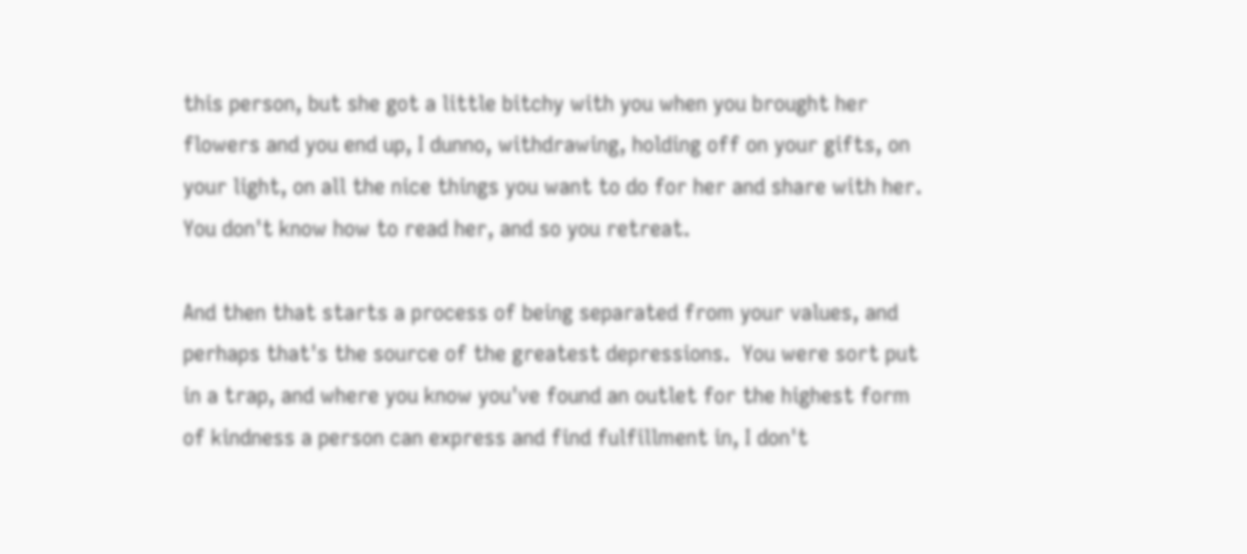this person, but she got a little bitchy with you when you brought her flowers and you end up, I dunno, withdrawing, holding off on your gifts, on your light, on all the nice things you want to do for her and share with her.  You don't know how to read her, and so you retreat.

And then that starts a process of being separated from your values, and perhaps that's the source of the greatest depressions.  You were sort put in a trap, and where you know you've found an outlet for the highest form of kindness a person can express and find fulfillment in, I don't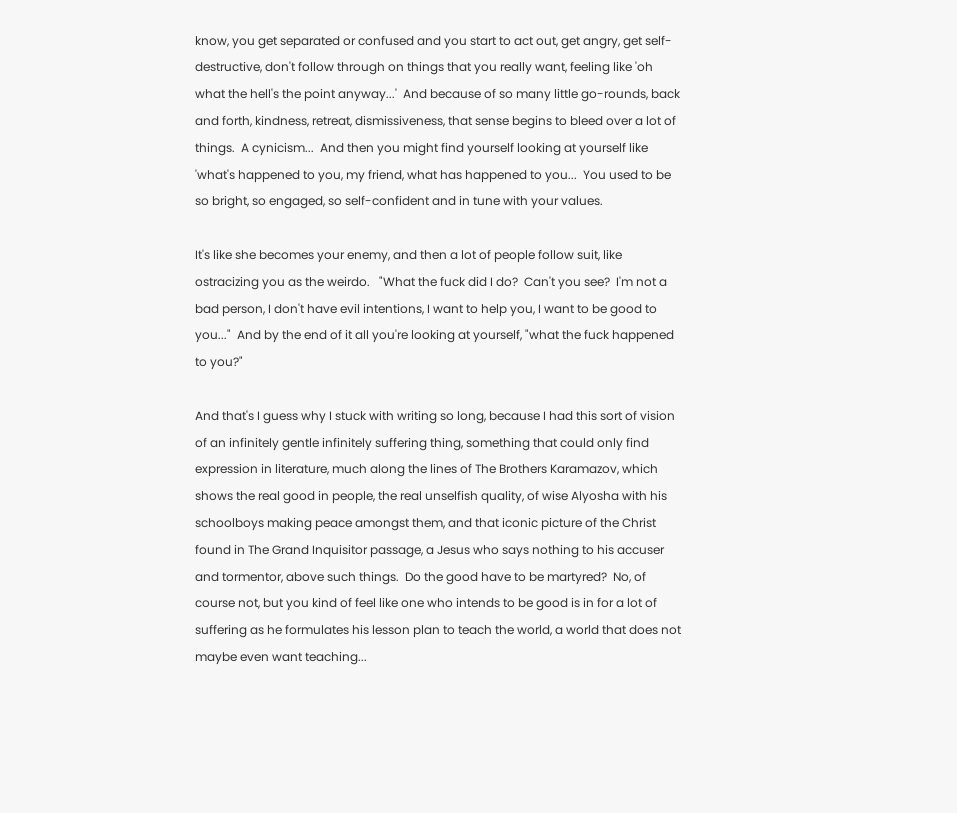know, you get separated or confused and you start to act out, get angry, get self-destructive, don't follow through on things that you really want, feeling like 'oh what the hell's the point anyway...'  And because of so many little go-rounds, back and forth, kindness, retreat, dismissiveness, that sense begins to bleed over a lot of things.  A cynicism...  And then you might find yourself looking at yourself like 'what's happened to you, my friend, what has happened to you...  You used to be so bright, so engaged, so self-confident and in tune with your values.

It's like she becomes your enemy, and then a lot of people follow suit, like ostracizing you as the weirdo.   "What the fuck did I do?  Can't you see?  I'm not a bad person, I don't have evil intentions, I want to help you, I want to be good to you..."  And by the end of it all you're looking at yourself, "what the fuck happened to you?"

And that's I guess why I stuck with writing so long, because I had this sort of vision of an infinitely gentle infinitely suffering thing, something that could only find expression in literature, much along the lines of The Brothers Karamazov, which shows the real good in people, the real unselfish quality, of wise Alyosha with his schoolboys making peace amongst them, and that iconic picture of the Christ found in The Grand Inquisitor passage, a Jesus who says nothing to his accuser and tormentor, above such things.  Do the good have to be martyred?  No, of course not, but you kind of feel like one who intends to be good is in for a lot of suffering as he formulates his lesson plan to teach the world, a world that does not maybe even want teaching...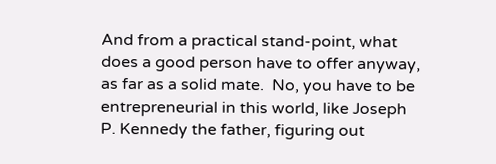And from a practical stand-point, what does a good person have to offer anyway, as far as a solid mate.  No, you have to be entrepreneurial in this world, like Joseph P. Kennedy the father, figuring out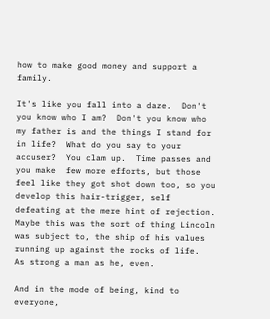how to make good money and support a family.

It's like you fall into a daze.  Don't you know who I am?  Don't you know who my father is and the things I stand for in life?  What do you say to your accuser?  You clam up.  Time passes and you make  few more efforts, but those feel like they got shot down too, so you develop this hair-trigger, self defeating at the mere hint of rejection.  Maybe this was the sort of thing Lincoln was subject to, the ship of his values running up against the rocks of life.  As strong a man as he, even.

And in the mode of being, kind to everyone,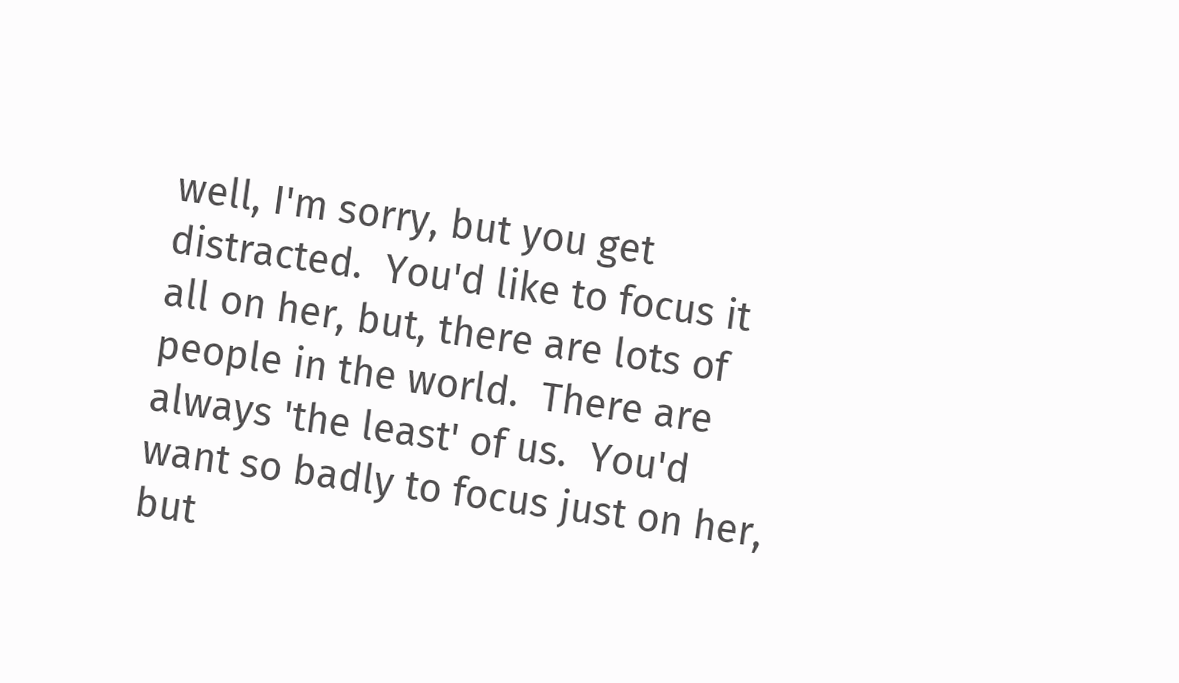well, I'm sorry, but you get distracted.  You'd like to focus it all on her, but, there are lots of people in the world.  There are always 'the least' of us.  You'd want so badly to focus just on her, but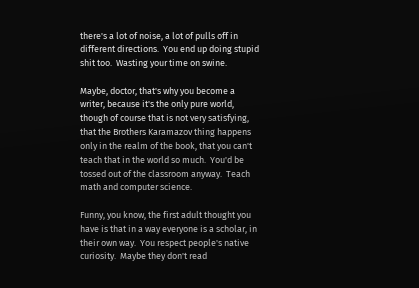there's a lot of noise, a lot of pulls off in different directions.  You end up doing stupid shit too.  Wasting your time on swine.

Maybe, doctor, that's why you become a writer, because it's the only pure world, though of course that is not very satisfying, that the Brothers Karamazov thing happens only in the realm of the book, that you can't teach that in the world so much.  You'd be tossed out of the classroom anyway.  Teach math and computer science.

Funny, you know, the first adult thought you have is that in a way everyone is a scholar, in their own way.  You respect people's native curiosity.  Maybe they don't read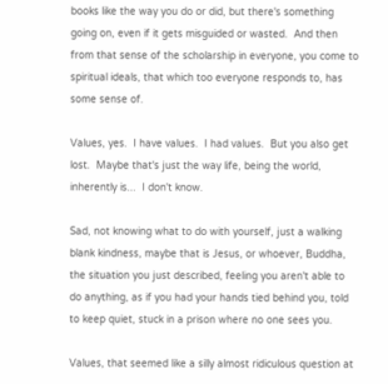books like the way you do or did, but there's something going on, even if it gets misguided or wasted.  And then from that sense of the scholarship in everyone, you come to spiritual ideals, that which too everyone responds to, has some sense of.

Values, yes.  I have values.  I had values.  But you also get lost.  Maybe that's just the way life, being the world, inherently is...  I don't know.

Sad, not knowing what to do with yourself, just a walking blank kindness, maybe that is Jesus, or whoever, Buddha, the situation you just described, feeling you aren't able to do anything, as if you had your hands tied behind you, told to keep quiet, stuck in a prison where no one sees you.

Values, that seemed like a silly almost ridiculous question at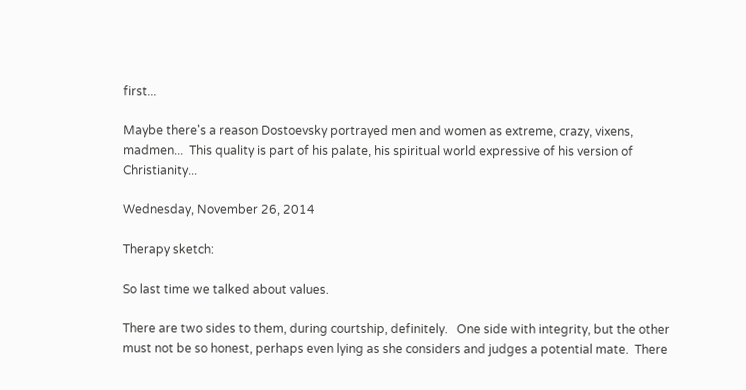first...

Maybe there's a reason Dostoevsky portrayed men and women as extreme, crazy, vixens, madmen...  This quality is part of his palate, his spiritual world expressive of his version of Christianity...

Wednesday, November 26, 2014

Therapy sketch:

So last time we talked about values.

There are two sides to them, during courtship, definitely.   One side with integrity, but the other must not be so honest, perhaps even lying as she considers and judges a potential mate.  There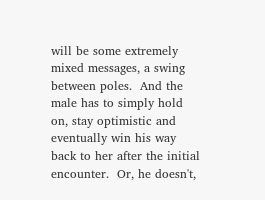will be some extremely mixed messages, a swing between poles.  And the male has to simply hold on, stay optimistic and eventually win his way back to her after the initial encounter.  Or, he doesn't,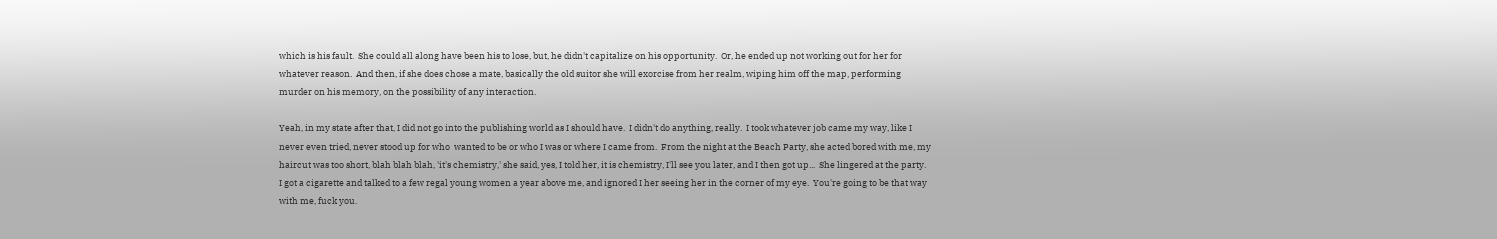which is his fault.  She could all along have been his to lose, but, he didn't capitalize on his opportunity.  Or, he ended up not working out for her for whatever reason.  And then, if she does chose a mate, basically the old suitor she will exorcise from her realm, wiping him off the map, performing murder on his memory, on the possibility of any interaction.

Yeah, in my state after that, I did not go into the publishing world as I should have.  I didn't do anything, really.  I took whatever job came my way, like I never even tried, never stood up for who  wanted to be or who I was or where I came from.  From the night at the Beach Party, she acted bored with me, my haircut was too short, blah blah blah, 'it's chemistry,' she said, yes, I told her, it is chemistry, I'll see you later, and I then got up...  She lingered at the party.  I got a cigarette and talked to a few regal young women a year above me, and ignored I her seeing her in the corner of my eye.  You're going to be that way with me, fuck you.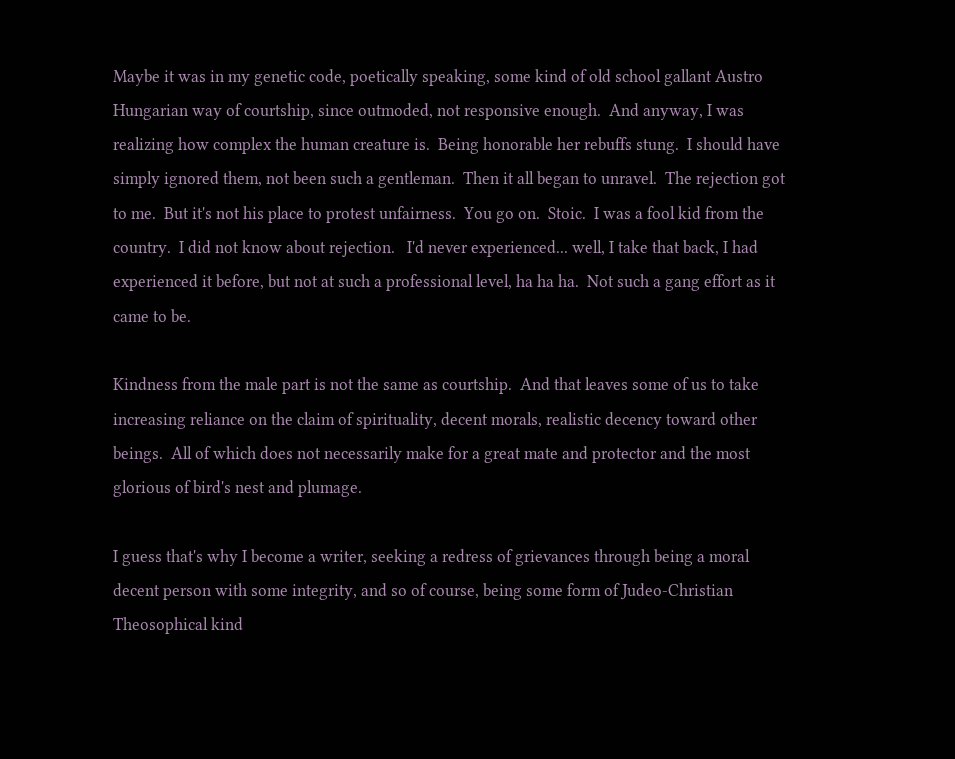Maybe it was in my genetic code, poetically speaking, some kind of old school gallant Austro Hungarian way of courtship, since outmoded, not responsive enough.  And anyway, I was realizing how complex the human creature is.  Being honorable her rebuffs stung.  I should have simply ignored them, not been such a gentleman.  Then it all began to unravel.  The rejection got to me.  But it's not his place to protest unfairness.  You go on.  Stoic.  I was a fool kid from the country.  I did not know about rejection.   I'd never experienced... well, I take that back, I had experienced it before, but not at such a professional level, ha ha ha.  Not such a gang effort as it came to be.

Kindness from the male part is not the same as courtship.  And that leaves some of us to take increasing reliance on the claim of spirituality, decent morals, realistic decency toward other beings.  All of which does not necessarily make for a great mate and protector and the most glorious of bird's nest and plumage.

I guess that's why I become a writer, seeking a redress of grievances through being a moral decent person with some integrity, and so of course, being some form of Judeo-Christian Theosophical kind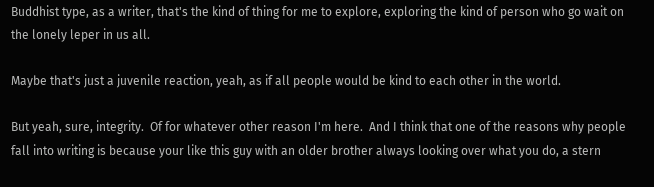Buddhist type, as a writer, that's the kind of thing for me to explore, exploring the kind of person who go wait on the lonely leper in us all.

Maybe that's just a juvenile reaction, yeah, as if all people would be kind to each other in the world.

But yeah, sure, integrity.  Of for whatever other reason I'm here.  And I think that one of the reasons why people fall into writing is because your like this guy with an older brother always looking over what you do, a stern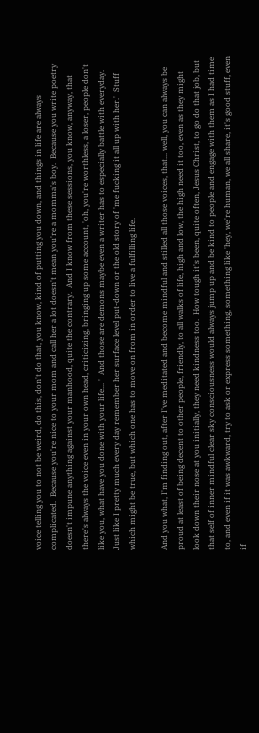voice telling you to not be weird, do this, don't do that, you know, kind of putting you down, and things in life are always complicated.  Because you're nice to your mom and call her a lot doesn't mean you're a momma's boy.  Because you write poetry doesn't impune anything against your manhood, quite the contrary.  And I know from these sessions, you know, anyway, that there's always the voice even in your own head, criticizing, bringing up some account, 'oh, you're worthless, a loser, people don't like you, what have you done with your life... '  And those are demons maybe even a writer has to especially battle with everyday.   Just like I pretty much every day remember her surface level put-down or the old story of 'me fucking it all up with her.'  Stuff which might be true, but which one has to move on from in order to live a fulfilling life.

And you what, I'm finding out, after I've meditated and become mindful and stilled all those voices, that... well, you can always be proud at least of being decent to other people, friendly, to all walks of life, high and low, the high need it too, even as they might look down their nose at you initially, they need kindness too.  How tough it's been, quite often, Jesus Christ, to go do that job, but that self of inner mindful clear sky consciousness would always jump up and be kind to people and engage with them as I had time to, and even if it was awkward, try to ask or express something, something like 'hey, we're human, we all share, it's good stuff, even if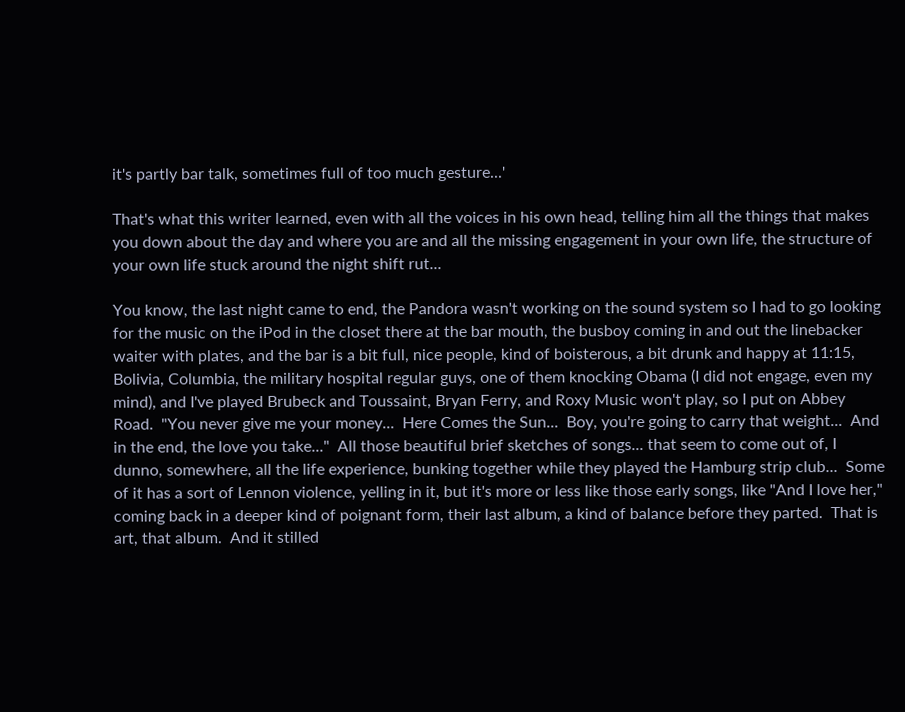it's partly bar talk, sometimes full of too much gesture...'

That's what this writer learned, even with all the voices in his own head, telling him all the things that makes you down about the day and where you are and all the missing engagement in your own life, the structure of your own life stuck around the night shift rut...

You know, the last night came to end, the Pandora wasn't working on the sound system so I had to go looking for the music on the iPod in the closet there at the bar mouth, the busboy coming in and out the linebacker waiter with plates, and the bar is a bit full, nice people, kind of boisterous, a bit drunk and happy at 11:15, Bolivia, Columbia, the military hospital regular guys, one of them knocking Obama (I did not engage, even my mind), and I've played Brubeck and Toussaint, Bryan Ferry, and Roxy Music won't play, so I put on Abbey Road.  "You never give me your money...  Here Comes the Sun...  Boy, you're going to carry that weight...  And in the end, the love you take..."  All those beautiful brief sketches of songs... that seem to come out of, I dunno, somewhere, all the life experience, bunking together while they played the Hamburg strip club...  Some of it has a sort of Lennon violence, yelling in it, but it's more or less like those early songs, like "And I love her," coming back in a deeper kind of poignant form, their last album, a kind of balance before they parted.  That is art, that album.  And it stilled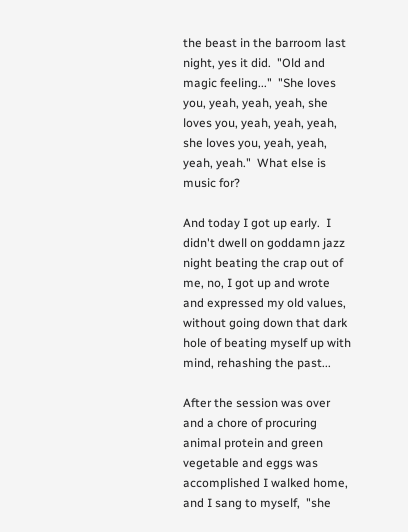the beast in the barroom last night, yes it did.  "Old and magic feeling..."  "She loves you, yeah, yeah, yeah, she loves you, yeah, yeah, yeah, she loves you, yeah, yeah, yeah, yeah."  What else is music for?

And today I got up early.  I didn't dwell on goddamn jazz night beating the crap out of me, no, I got up and wrote and expressed my old values, without going down that dark hole of beating myself up with mind, rehashing the past...

After the session was over and a chore of procuring animal protein and green vegetable and eggs was accomplished I walked home, and I sang to myself,  "she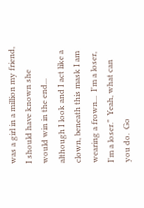was a girl in a million my friend, I should have known she would win in the end...  although I look and I act like a clown, beneath this mask I am wearing a frown...  I'm a loser, I'm a loser."  Yeah, what can you do.  Go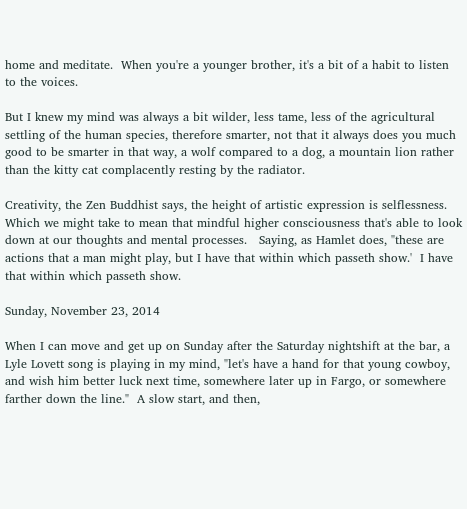home and meditate.  When you're a younger brother, it's a bit of a habit to listen to the voices.

But I knew my mind was always a bit wilder, less tame, less of the agricultural settling of the human species, therefore smarter, not that it always does you much good to be smarter in that way, a wolf compared to a dog, a mountain lion rather than the kitty cat complacently resting by the radiator.

Creativity, the Zen Buddhist says, the height of artistic expression is selflessness.  Which we might take to mean that mindful higher consciousness that's able to look down at our thoughts and mental processes.   Saying, as Hamlet does, "these are actions that a man might play, but I have that within which passeth show.'  I have that within which passeth show.

Sunday, November 23, 2014

When I can move and get up on Sunday after the Saturday nightshift at the bar, a Lyle Lovett song is playing in my mind, "let's have a hand for that young cowboy, and wish him better luck next time, somewhere later up in Fargo, or somewhere farther down the line."  A slow start, and then,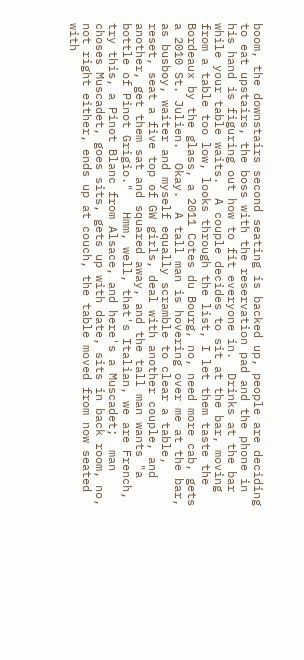boom, the downstairs second seating is backed up, people are deciding to eat upstairs, the boss with the reservation pad and the phone in his hand is figuring out how to fit everyone in.  Drinks at the bar while your table waits.  A couple decides to sit at the bar, moving from a table too low, looks through the list, I let them taste the Bordeaux by the glass, a 2011 Cotes du Bourg, no, need more cab, gets a 2010 St. Julien.  Okay.  A tall man is hovering over me at the bar, as busboy, waiter and myself equally scramble to clear a table, reset, seat a five top of GW girls, deal with another couple, and another, get them sat and squared away, and the tall man wants "a bottle of Pinot Grigio."   Hmm, well, that's Italian, we are French, try this, a Pinot Blanc from Alsace, and here's a Muscadet;  man choses Muscadet, goes sits, gets up with date, sits in back room, no, not right either, ends up at couch, the table moved from now seated with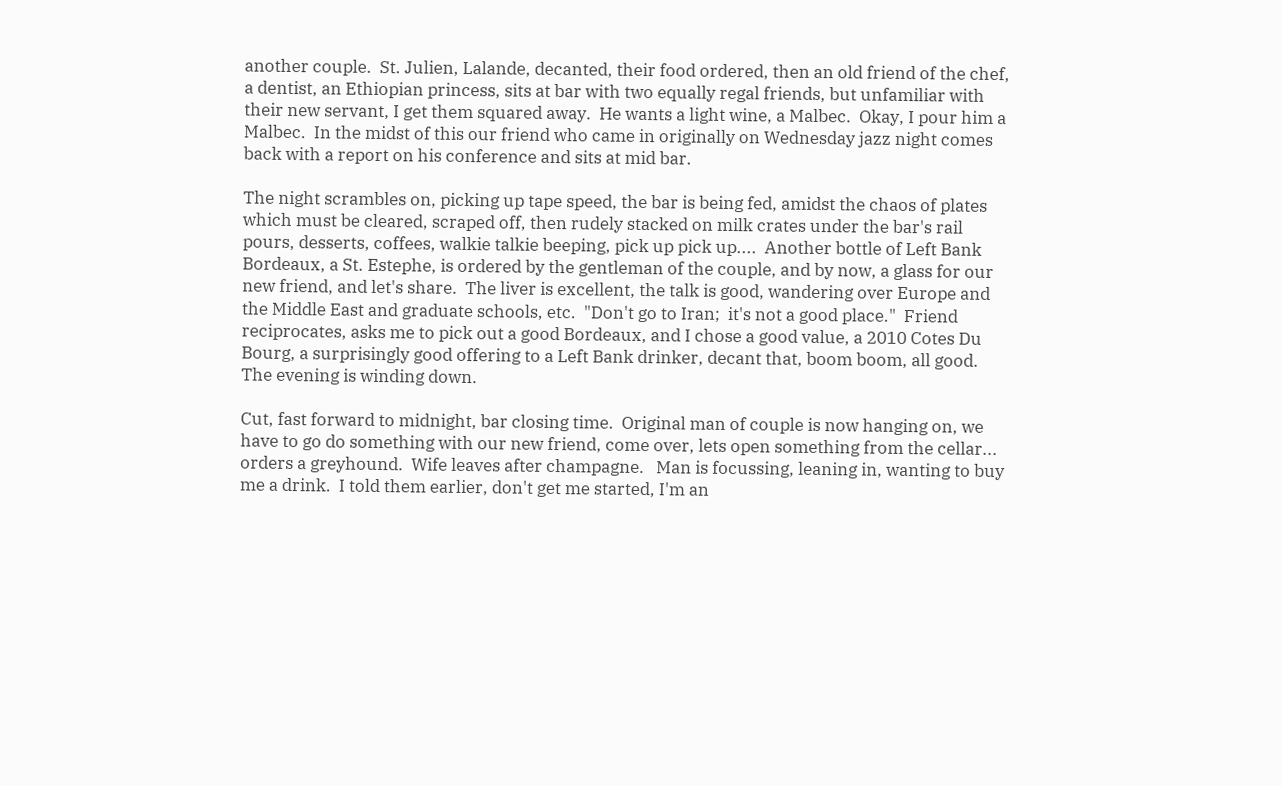another couple.  St. Julien, Lalande, decanted, their food ordered, then an old friend of the chef, a dentist, an Ethiopian princess, sits at bar with two equally regal friends, but unfamiliar with their new servant, I get them squared away.  He wants a light wine, a Malbec.  Okay, I pour him a Malbec.  In the midst of this our friend who came in originally on Wednesday jazz night comes back with a report on his conference and sits at mid bar.

The night scrambles on, picking up tape speed, the bar is being fed, amidst the chaos of plates which must be cleared, scraped off, then rudely stacked on milk crates under the bar's rail pours, desserts, coffees, walkie talkie beeping, pick up pick up....  Another bottle of Left Bank Bordeaux, a St. Estephe, is ordered by the gentleman of the couple, and by now, a glass for our new friend, and let's share.  The liver is excellent, the talk is good, wandering over Europe and the Middle East and graduate schools, etc.  "Don't go to Iran;  it's not a good place."  Friend reciprocates, asks me to pick out a good Bordeaux, and I chose a good value, a 2010 Cotes Du Bourg, a surprisingly good offering to a Left Bank drinker, decant that, boom boom, all good.  The evening is winding down.

Cut, fast forward to midnight, bar closing time.  Original man of couple is now hanging on, we have to go do something with our new friend, come over, lets open something from the cellar...  orders a greyhound.  Wife leaves after champagne.   Man is focussing, leaning in, wanting to buy me a drink.  I told them earlier, don't get me started, I'm an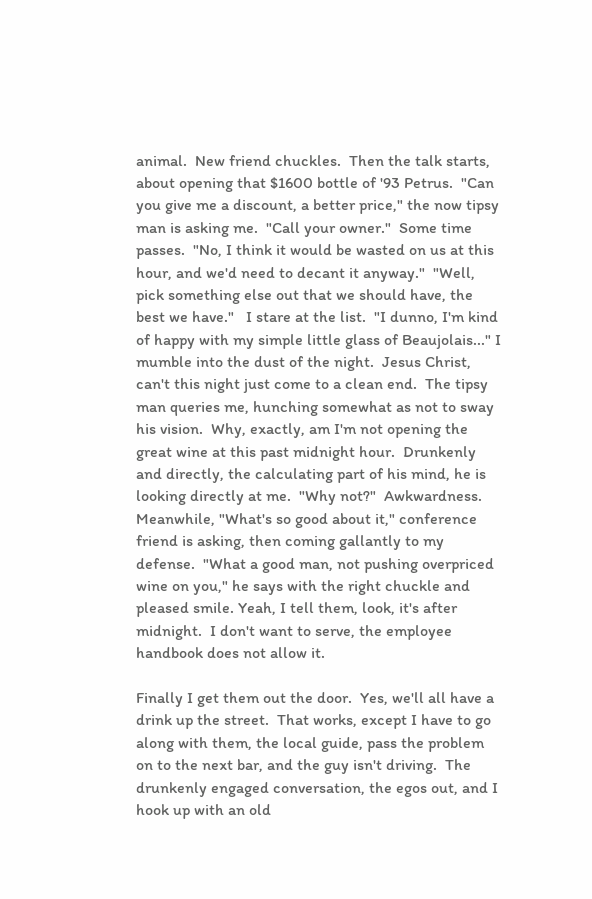animal.  New friend chuckles.  Then the talk starts, about opening that $1600 bottle of '93 Petrus.  "Can you give me a discount, a better price," the now tipsy man is asking me.  "Call your owner."  Some time passes.  "No, I think it would be wasted on us at this hour, and we'd need to decant it anyway."  "Well, pick something else out that we should have, the best we have."   I stare at the list.  "I dunno, I'm kind of happy with my simple little glass of Beaujolais..." I mumble into the dust of the night.  Jesus Christ, can't this night just come to a clean end.  The tipsy man queries me, hunching somewhat as not to sway his vision.  Why, exactly, am I'm not opening the great wine at this past midnight hour.  Drunkenly and directly, the calculating part of his mind, he is looking directly at me.  "Why not?"  Awkwardness.  Meanwhile, "What's so good about it," conference friend is asking, then coming gallantly to my defense.  "What a good man, not pushing overpriced wine on you," he says with the right chuckle and pleased smile. Yeah, I tell them, look, it's after midnight.  I don't want to serve, the employee handbook does not allow it.

Finally I get them out the door.  Yes, we'll all have a drink up the street.  That works, except I have to go along with them, the local guide, pass the problem on to the next bar, and the guy isn't driving.  The drunkenly engaged conversation, the egos out, and I hook up with an old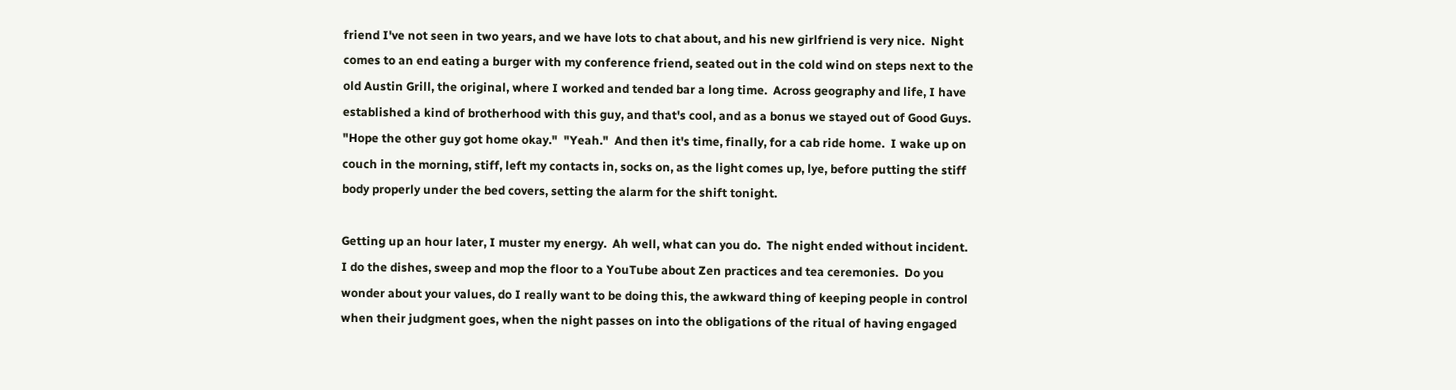friend I've not seen in two years, and we have lots to chat about, and his new girlfriend is very nice.  Night comes to an end eating a burger with my conference friend, seated out in the cold wind on steps next to the old Austin Grill, the original, where I worked and tended bar a long time.  Across geography and life, I have established a kind of brotherhood with this guy, and that's cool, and as a bonus we stayed out of Good Guys.  "Hope the other guy got home okay."  "Yeah."  And then it's time, finally, for a cab ride home.  I wake up on couch in the morning, stiff, left my contacts in, socks on, as the light comes up, lye, before putting the stiff body properly under the bed covers, setting the alarm for the shift tonight.

Getting up an hour later, I muster my energy.  Ah well, what can you do.  The night ended without incident.  I do the dishes, sweep and mop the floor to a YouTube about Zen practices and tea ceremonies.  Do you wonder about your values, do I really want to be doing this, the awkward thing of keeping people in control when their judgment goes, when the night passes on into the obligations of the ritual of having engaged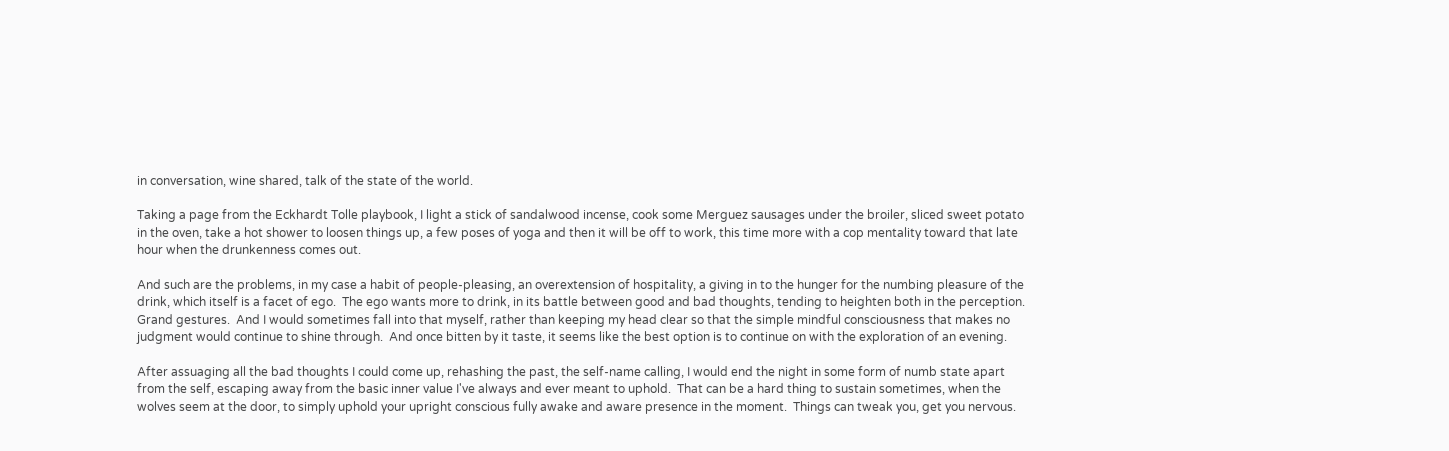in conversation, wine shared, talk of the state of the world.

Taking a page from the Eckhardt Tolle playbook, I light a stick of sandalwood incense, cook some Merguez sausages under the broiler, sliced sweet potato in the oven, take a hot shower to loosen things up, a few poses of yoga and then it will be off to work, this time more with a cop mentality toward that late hour when the drunkenness comes out.

And such are the problems, in my case a habit of people-pleasing, an overextension of hospitality, a giving in to the hunger for the numbing pleasure of the drink, which itself is a facet of ego.  The ego wants more to drink, in its battle between good and bad thoughts, tending to heighten both in the perception.  Grand gestures.  And I would sometimes fall into that myself, rather than keeping my head clear so that the simple mindful consciousness that makes no judgment would continue to shine through.  And once bitten by it taste, it seems like the best option is to continue on with the exploration of an evening.

After assuaging all the bad thoughts I could come up, rehashing the past, the self-name calling, I would end the night in some form of numb state apart from the self, escaping away from the basic inner value I've always and ever meant to uphold.  That can be a hard thing to sustain sometimes, when the wolves seem at the door, to simply uphold your upright conscious fully awake and aware presence in the moment.  Things can tweak you, get you nervous.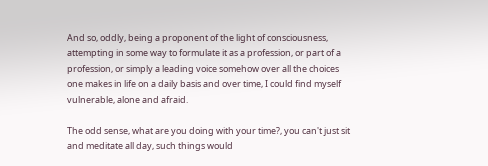And so, oddly, being a proponent of the light of consciousness, attempting in some way to formulate it as a profession, or part of a profession, or simply a leading voice somehow over all the choices one makes in life on a daily basis and over time, I could find myself vulnerable, alone and afraid.

The odd sense, what are you doing with your time?, you can't just sit and meditate all day, such things would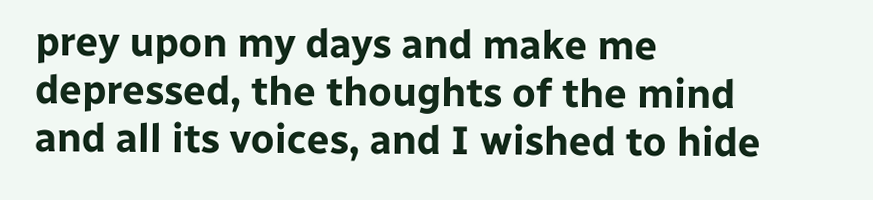prey upon my days and make me depressed, the thoughts of the mind and all its voices, and I wished to hide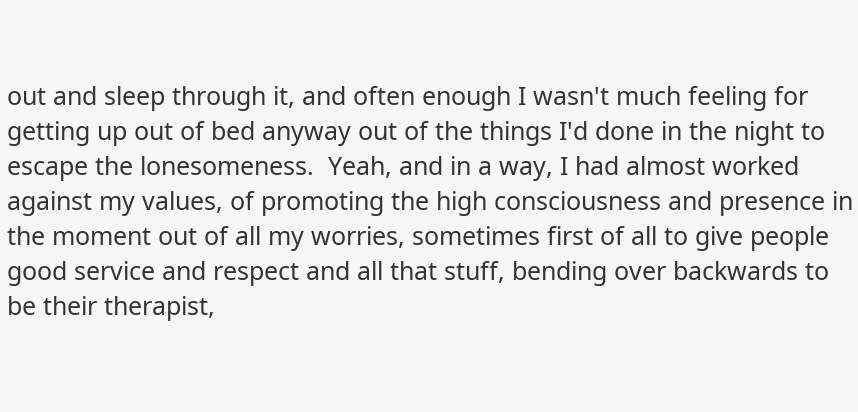out and sleep through it, and often enough I wasn't much feeling for getting up out of bed anyway out of the things I'd done in the night to escape the lonesomeness.  Yeah, and in a way, I had almost worked against my values, of promoting the high consciousness and presence in the moment out of all my worries, sometimes first of all to give people good service and respect and all that stuff, bending over backwards to be their therapist,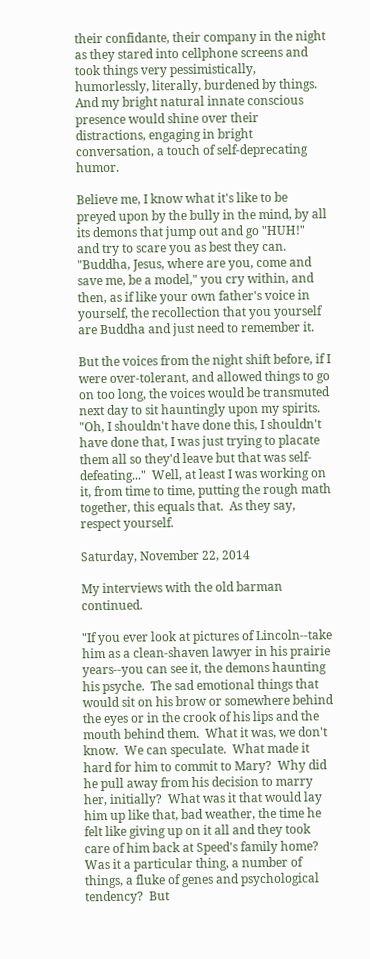their confidante, their company in the night as they stared into cellphone screens and took things very pessimistically, humorlessly, literally, burdened by things.  And my bright natural innate conscious presence would shine over their distractions, engaging in bright conversation, a touch of self-deprecating humor.

Believe me, I know what it's like to be preyed upon by the bully in the mind, by all its demons that jump out and go "HUH!" and try to scare you as best they can.  "Buddha, Jesus, where are you, come and save me, be a model," you cry within, and then, as if like your own father's voice in yourself, the recollection that you yourself are Buddha and just need to remember it.

But the voices from the night shift before, if I were over-tolerant, and allowed things to go on too long, the voices would be transmuted next day to sit hauntingly upon my spirits.  "Oh, I shouldn't have done this, I shouldn't have done that, I was just trying to placate them all so they'd leave but that was self-defeating..."  Well, at least I was working on it, from time to time, putting the rough math together, this equals that.  As they say, respect yourself.

Saturday, November 22, 2014

My interviews with the old barman continued.

"If you ever look at pictures of Lincoln--take him as a clean-shaven lawyer in his prairie years--you can see it, the demons haunting his psyche.  The sad emotional things that would sit on his brow or somewhere behind the eyes or in the crook of his lips and the mouth behind them.  What it was, we don't know.  We can speculate.  What made it hard for him to commit to Mary?  Why did he pull away from his decision to marry her, initially?  What was it that would lay him up like that, bad weather, the time he felt like giving up on it all and they took care of him back at Speed's family home?  Was it a particular thing, a number of things, a fluke of genes and psychological tendency?  But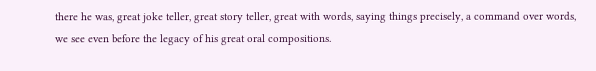there he was, great joke teller, great story teller, great with words, saying things precisely, a command over words, we see even before the legacy of his great oral compositions.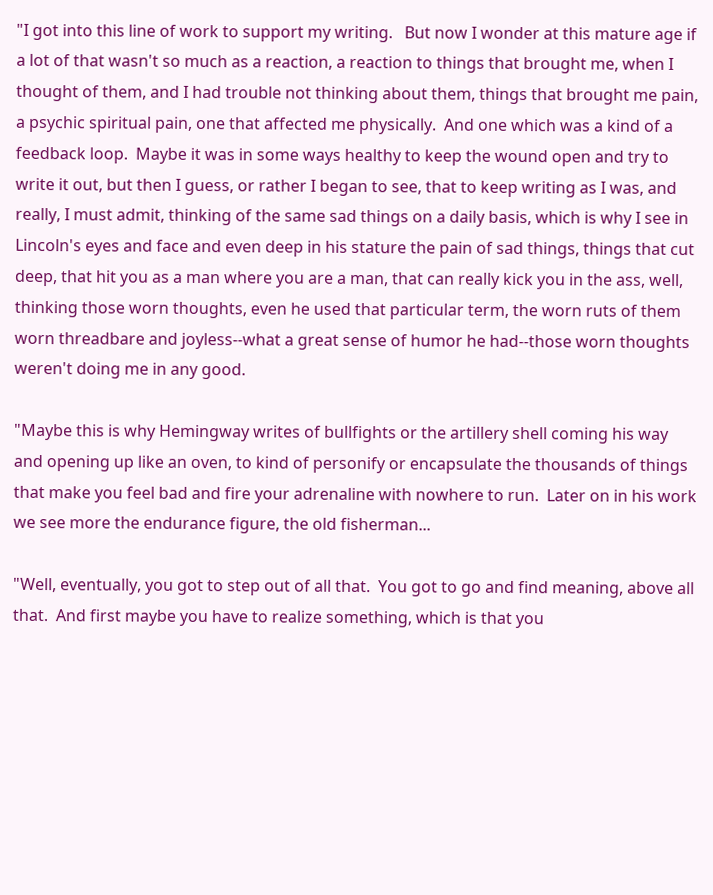"I got into this line of work to support my writing.   But now I wonder at this mature age if a lot of that wasn't so much as a reaction, a reaction to things that brought me, when I thought of them, and I had trouble not thinking about them, things that brought me pain, a psychic spiritual pain, one that affected me physically.  And one which was a kind of a feedback loop.  Maybe it was in some ways healthy to keep the wound open and try to write it out, but then I guess, or rather I began to see, that to keep writing as I was, and really, I must admit, thinking of the same sad things on a daily basis, which is why I see in Lincoln's eyes and face and even deep in his stature the pain of sad things, things that cut deep, that hit you as a man where you are a man, that can really kick you in the ass, well, thinking those worn thoughts, even he used that particular term, the worn ruts of them worn threadbare and joyless--what a great sense of humor he had--those worn thoughts weren't doing me in any good.

"Maybe this is why Hemingway writes of bullfights or the artillery shell coming his way and opening up like an oven, to kind of personify or encapsulate the thousands of things that make you feel bad and fire your adrenaline with nowhere to run.  Later on in his work we see more the endurance figure, the old fisherman...

"Well, eventually, you got to step out of all that.  You got to go and find meaning, above all that.  And first maybe you have to realize something, which is that you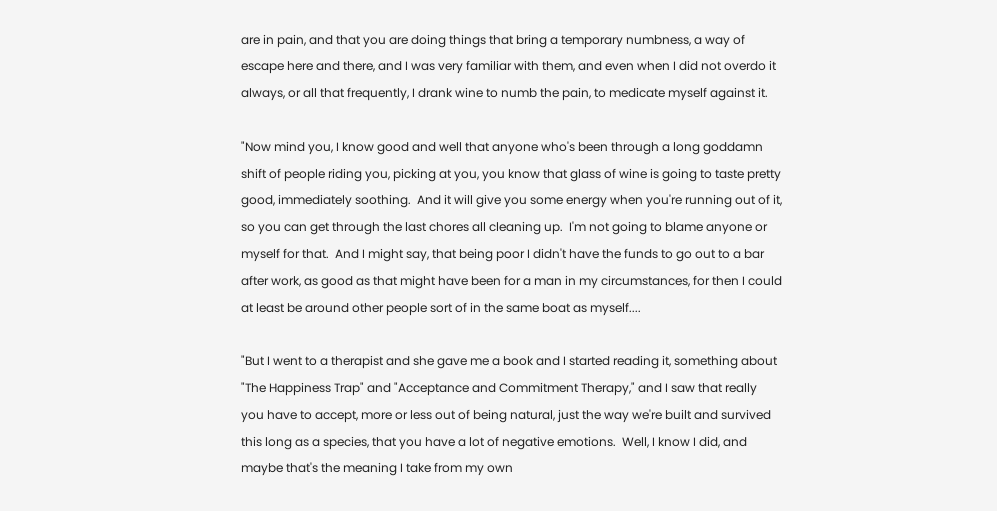are in pain, and that you are doing things that bring a temporary numbness, a way of escape here and there, and I was very familiar with them, and even when I did not overdo it always, or all that frequently, I drank wine to numb the pain, to medicate myself against it.

"Now mind you, I know good and well that anyone who's been through a long goddamn shift of people riding you, picking at you, you know that glass of wine is going to taste pretty good, immediately soothing.  And it will give you some energy when you're running out of it, so you can get through the last chores all cleaning up.  I'm not going to blame anyone or myself for that.  And I might say, that being poor I didn't have the funds to go out to a bar after work, as good as that might have been for a man in my circumstances, for then I could at least be around other people sort of in the same boat as myself....

"But I went to a therapist and she gave me a book and I started reading it, something about "The Happiness Trap" and "Acceptance and Commitment Therapy," and I saw that really you have to accept, more or less out of being natural, just the way we're built and survived this long as a species, that you have a lot of negative emotions.  Well, I know I did, and maybe that's the meaning I take from my own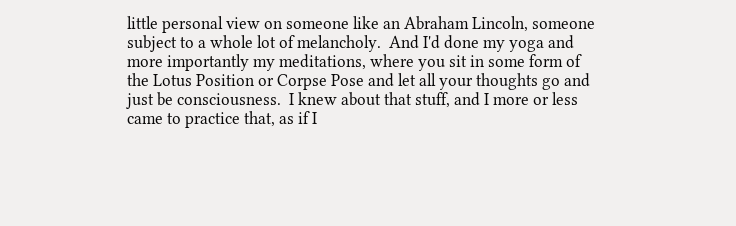little personal view on someone like an Abraham Lincoln, someone subject to a whole lot of melancholy.  And I'd done my yoga and more importantly my meditations, where you sit in some form of the Lotus Position or Corpse Pose and let all your thoughts go and just be consciousness.  I knew about that stuff, and I more or less came to practice that, as if I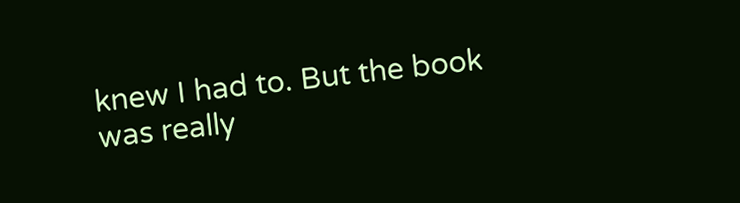knew I had to. But the book was really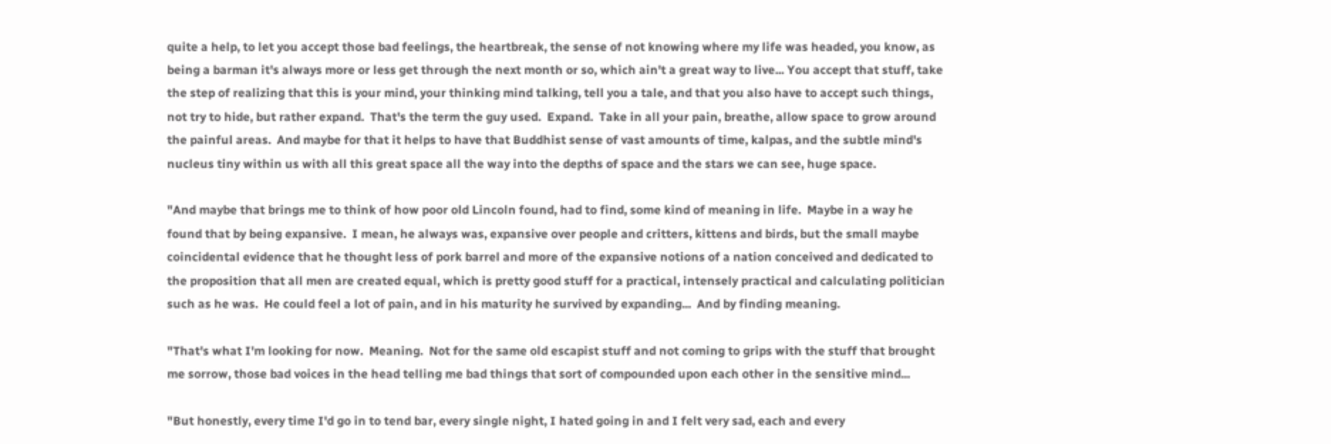quite a help, to let you accept those bad feelings, the heartbreak, the sense of not knowing where my life was headed, you know, as being a barman it's always more or less get through the next month or so, which ain't a great way to live... You accept that stuff, take the step of realizing that this is your mind, your thinking mind talking, tell you a tale, and that you also have to accept such things, not try to hide, but rather expand.  That's the term the guy used.  Expand.  Take in all your pain, breathe, allow space to grow around the painful areas.  And maybe for that it helps to have that Buddhist sense of vast amounts of time, kalpas, and the subtle mind's nucleus tiny within us with all this great space all the way into the depths of space and the stars we can see, huge space.

"And maybe that brings me to think of how poor old Lincoln found, had to find, some kind of meaning in life.  Maybe in a way he found that by being expansive.  I mean, he always was, expansive over people and critters, kittens and birds, but the small maybe coincidental evidence that he thought less of pork barrel and more of the expansive notions of a nation conceived and dedicated to the proposition that all men are created equal, which is pretty good stuff for a practical, intensely practical and calculating politician such as he was.  He could feel a lot of pain, and in his maturity he survived by expanding...  And by finding meaning.

"That's what I'm looking for now.  Meaning.  Not for the same old escapist stuff and not coming to grips with the stuff that brought me sorrow, those bad voices in the head telling me bad things that sort of compounded upon each other in the sensitive mind...

"But honestly, every time I'd go in to tend bar, every single night, I hated going in and I felt very sad, each and every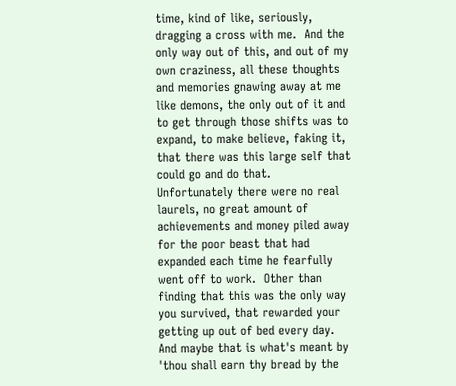time, kind of like, seriously, dragging a cross with me.  And the only way out of this, and out of my own craziness, all these thoughts and memories gnawing away at me like demons, the only out of it and to get through those shifts was to expand, to make believe, faking it, that there was this large self that could go and do that.  Unfortunately there were no real laurels, no great amount of achievements and money piled away for the poor beast that had expanded each time he fearfully went off to work.  Other than finding that this was the only way you survived, that rewarded your getting up out of bed every day.  And maybe that is what's meant by 'thou shall earn thy bread by the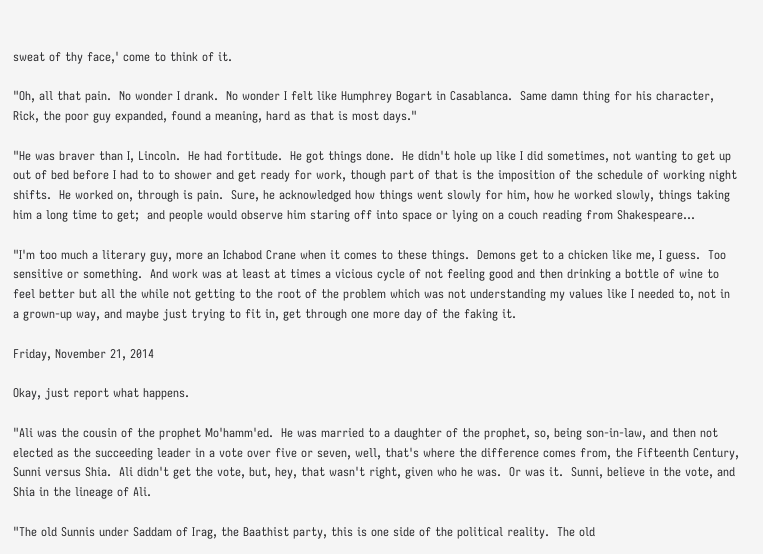sweat of thy face,' come to think of it.

"Oh, all that pain.  No wonder I drank.  No wonder I felt like Humphrey Bogart in Casablanca.  Same damn thing for his character, Rick, the poor guy expanded, found a meaning, hard as that is most days."

"He was braver than I, Lincoln.  He had fortitude.  He got things done.  He didn't hole up like I did sometimes, not wanting to get up out of bed before I had to to shower and get ready for work, though part of that is the imposition of the schedule of working night shifts.  He worked on, through is pain.  Sure, he acknowledged how things went slowly for him, how he worked slowly, things taking him a long time to get;  and people would observe him staring off into space or lying on a couch reading from Shakespeare...

"I'm too much a literary guy, more an Ichabod Crane when it comes to these things.  Demons get to a chicken like me, I guess.  Too sensitive or something.  And work was at least at times a vicious cycle of not feeling good and then drinking a bottle of wine to feel better but all the while not getting to the root of the problem which was not understanding my values like I needed to, not in a grown-up way, and maybe just trying to fit in, get through one more day of the faking it.

Friday, November 21, 2014

Okay, just report what happens.

"Ali was the cousin of the prophet Mo'hamm'ed.  He was married to a daughter of the prophet, so, being son-in-law, and then not elected as the succeeding leader in a vote over five or seven, well, that's where the difference comes from, the Fifteenth Century, Sunni versus Shia.  Ali didn't get the vote, but, hey, that wasn't right, given who he was.  Or was it.  Sunni, believe in the vote, and Shia in the lineage of Ali.

"The old Sunnis under Saddam of Irag, the Baathist party, this is one side of the political reality.  The old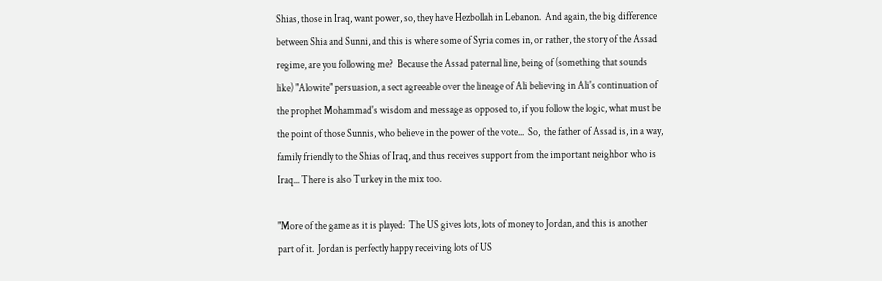Shias, those in Iraq, want power, so, they have Hezbollah in Lebanon.  And again, the big difference between Shia and Sunni, and this is where some of Syria comes in, or rather, the story of the Assad regime, are you following me?  Because the Assad paternal line, being of (something that sounds like) "Alowite" persuasion, a sect agreeable over the lineage of Ali believing in Ali's continuation of the prophet Mohammad's wisdom and message as opposed to, if you follow the logic, what must be the point of those Sunnis, who believe in the power of the vote...  So,  the father of Assad is, in a way, family friendly to the Shias of Iraq, and thus receives support from the important neighbor who is Iraq... There is also Turkey in the mix too.

"More of the game as it is played:  The US gives lots, lots of money to Jordan, and this is another part of it.  Jordan is perfectly happy receiving lots of US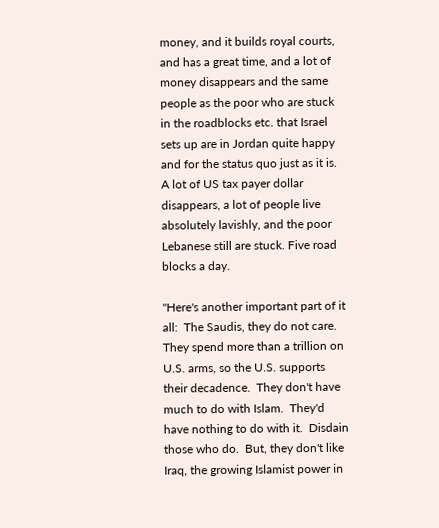money, and it builds royal courts, and has a great time, and a lot of money disappears and the same people as the poor who are stuck in the roadblocks etc. that Israel sets up are in Jordan quite happy and for the status quo just as it is.  A lot of US tax payer dollar disappears, a lot of people live absolutely lavishly, and the poor Lebanese still are stuck. Five road blocks a day.

"Here's another important part of it all:  The Saudis, they do not care.  They spend more than a trillion on U.S. arms, so the U.S. supports their decadence.  They don't have much to do with Islam.  They'd have nothing to do with it.  Disdain those who do.  But, they don't like Iraq, the growing Islamist power in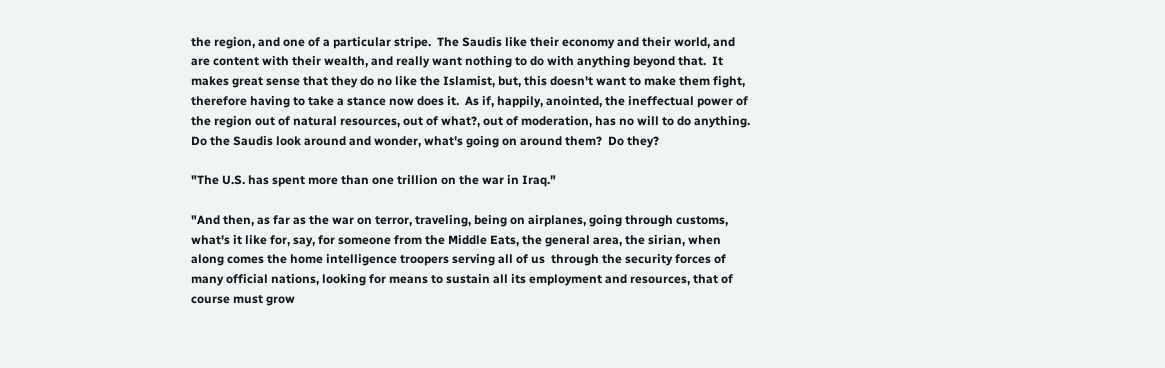the region, and one of a particular stripe.  The Saudis like their economy and their world, and are content with their wealth, and really want nothing to do with anything beyond that.  It makes great sense that they do no like the Islamist, but, this doesn't want to make them fight, therefore having to take a stance now does it.  As if, happily, anointed, the ineffectual power of the region out of natural resources, out of what?, out of moderation, has no will to do anything.  Do the Saudis look around and wonder, what's going on around them?  Do they?

"The U.S. has spent more than one trillion on the war in Iraq."

"And then, as far as the war on terror, traveling, being on airplanes, going through customs, what's it like for, say, for someone from the Middle Eats, the general area, the sirian, when along comes the home intelligence troopers serving all of us  through the security forces of many official nations, looking for means to sustain all its employment and resources, that of course must grow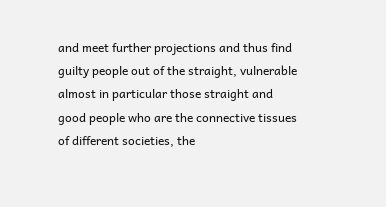and meet further projections and thus find guilty people out of the straight, vulnerable almost in particular those straight and good people who are the connective tissues of different societies, the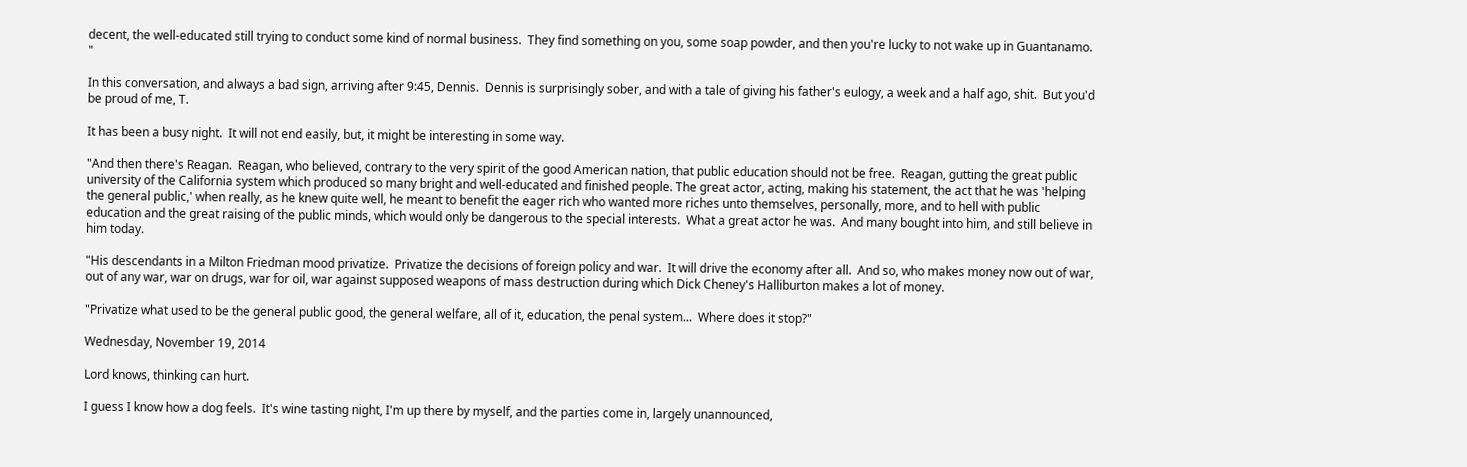decent, the well-educated still trying to conduct some kind of normal business.  They find something on you, some soap powder, and then you're lucky to not wake up in Guantanamo. "

In this conversation, and always a bad sign, arriving after 9:45, Dennis.  Dennis is surprisingly sober, and with a tale of giving his father's eulogy, a week and a half ago, shit.  But you'd be proud of me, T.

It has been a busy night.  It will not end easily, but, it might be interesting in some way.

"And then there's Reagan.  Reagan, who believed, contrary to the very spirit of the good American nation, that public education should not be free.  Reagan, gutting the great public university of the California system which produced so many bright and well-educated and finished people. The great actor, acting, making his statement, the act that he was 'helping the general public,' when really, as he knew quite well, he meant to benefit the eager rich who wanted more riches unto themselves, personally, more, and to hell with public education and the great raising of the public minds, which would only be dangerous to the special interests.  What a great actor he was.  And many bought into him, and still believe in him today.

"His descendants in a Milton Friedman mood privatize.  Privatize the decisions of foreign policy and war.  It will drive the economy after all.  And so, who makes money now out of war, out of any war, war on drugs, war for oil, war against supposed weapons of mass destruction during which Dick Cheney's Halliburton makes a lot of money.

"Privatize what used to be the general public good, the general welfare, all of it, education, the penal system...  Where does it stop?"

Wednesday, November 19, 2014

Lord knows, thinking can hurt.

I guess I know how a dog feels.  It's wine tasting night, I'm up there by myself, and the parties come in, largely unannounced,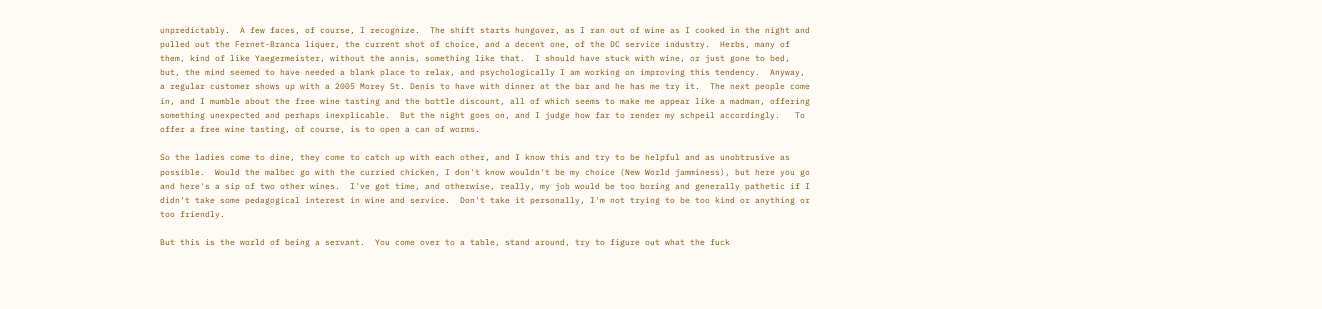unpredictably.  A few faces, of course, I recognize.  The shift starts hungover, as I ran out of wine as I cooked in the night and pulled out the Fernet-Branca liquer, the current shot of choice, and a decent one, of the DC service industry.  Herbs, many of them, kind of like Yaegermeister, without the annis, something like that.  I should have stuck with wine, or just gone to bed, but, the mind seemed to have needed a blank place to relax, and psychologically I am working on improving this tendency.  Anyway, a regular customer shows up with a 2005 Morey St. Denis to have with dinner at the bar and he has me try it.  The next people come in, and I mumble about the free wine tasting and the bottle discount, all of which seems to make me appear like a madman, offering something unexpected and perhaps inexplicable.  But the night goes on, and I judge how far to render my schpeil accordingly.   To offer a free wine tasting, of course, is to open a can of worms.

So the ladies come to dine, they come to catch up with each other, and I know this and try to be helpful and as unobtrusive as possible.  Would the malbec go with the curried chicken, I don't know wouldn't be my choice (New World jamminess), but here you go and here's a sip of two other wines.  I've got time, and otherwise, really, my job would be too boring and generally pathetic if I didn't take some pedagogical interest in wine and service.  Don't take it personally, I'm not trying to be too kind or anything or too friendly.

But this is the world of being a servant.  You come over to a table, stand around, try to figure out what the fuck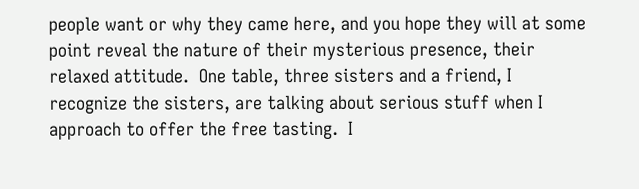people want or why they came here, and you hope they will at some point reveal the nature of their mysterious presence, their relaxed attitude.  One table, three sisters and a friend, I recognize the sisters, are talking about serious stuff when I approach to offer the free tasting.  I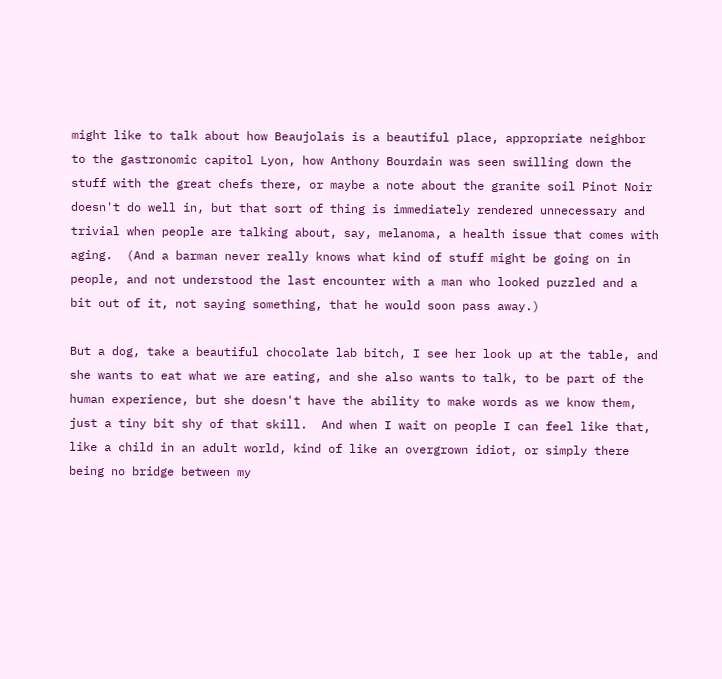might like to talk about how Beaujolais is a beautiful place, appropriate neighbor to the gastronomic capitol Lyon, how Anthony Bourdain was seen swilling down the stuff with the great chefs there, or maybe a note about the granite soil Pinot Noir doesn't do well in, but that sort of thing is immediately rendered unnecessary and trivial when people are talking about, say, melanoma, a health issue that comes with aging.  (And a barman never really knows what kind of stuff might be going on in people, and not understood the last encounter with a man who looked puzzled and a bit out of it, not saying something, that he would soon pass away.)

But a dog, take a beautiful chocolate lab bitch, I see her look up at the table, and she wants to eat what we are eating, and she also wants to talk, to be part of the human experience, but she doesn't have the ability to make words as we know them, just a tiny bit shy of that skill.  And when I wait on people I can feel like that, like a child in an adult world, kind of like an overgrown idiot, or simply there being no bridge between my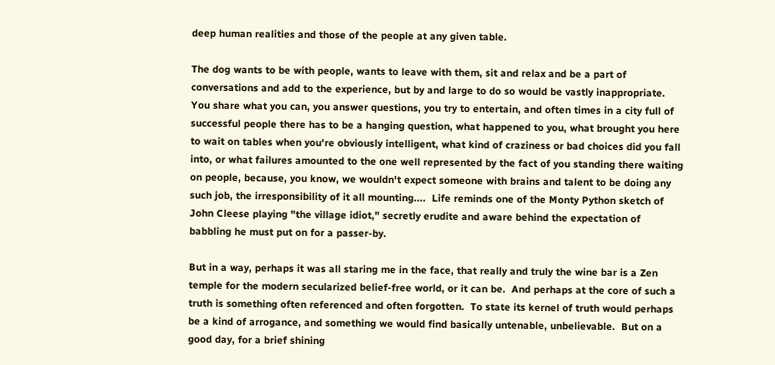deep human realities and those of the people at any given table.

The dog wants to be with people, wants to leave with them, sit and relax and be a part of conversations and add to the experience, but by and large to do so would be vastly inappropriate.  You share what you can, you answer questions, you try to entertain, and often times in a city full of successful people there has to be a hanging question, what happened to you, what brought you here to wait on tables when you're obviously intelligent, what kind of craziness or bad choices did you fall into, or what failures amounted to the one well represented by the fact of you standing there waiting on people, because, you know, we wouldn't expect someone with brains and talent to be doing any such job, the irresponsibility of it all mounting....  Life reminds one of the Monty Python sketch of John Cleese playing "the village idiot," secretly erudite and aware behind the expectation of babbling he must put on for a passer-by.

But in a way, perhaps it was all staring me in the face, that really and truly the wine bar is a Zen temple for the modern secularized belief-free world, or it can be.  And perhaps at the core of such a truth is something often referenced and often forgotten.  To state its kernel of truth would perhaps be a kind of arrogance, and something we would find basically untenable, unbelievable.  But on a good day, for a brief shining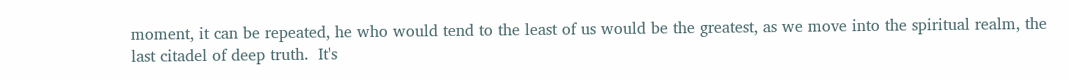moment, it can be repeated, he who would tend to the least of us would be the greatest, as we move into the spiritual realm, the last citadel of deep truth.  It's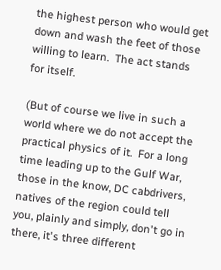the highest person who would get down and wash the feet of those willing to learn.  The act stands for itself.

(But of course we live in such a world where we do not accept the practical physics of it.  For a long time leading up to the Gulf War, those in the know, DC cabdrivers, natives of the region could tell you, plainly and simply, don't go in there, it's three different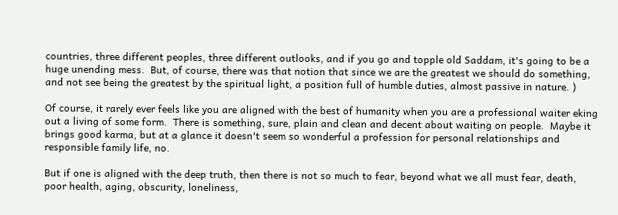countries, three different peoples, three different outlooks, and if you go and topple old Saddam, it's going to be a huge unending mess.  But, of course, there was that notion that since we are the greatest we should do something, and not see being the greatest by the spiritual light, a position full of humble duties, almost passive in nature. )

Of course, it rarely ever feels like you are aligned with the best of humanity when you are a professional waiter eking out a living of some form.  There is something, sure, plain and clean and decent about waiting on people.  Maybe it brings good karma, but at a glance it doesn't seem so wonderful a profession for personal relationships and responsible family life, no.

But if one is aligned with the deep truth, then there is not so much to fear, beyond what we all must fear, death, poor health, aging, obscurity, loneliness,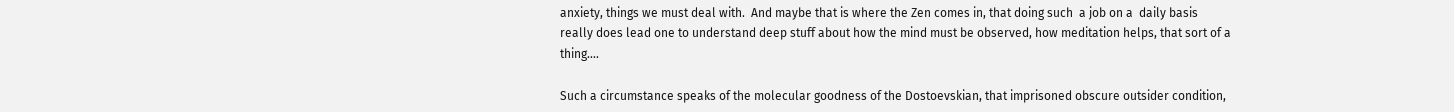anxiety, things we must deal with.  And maybe that is where the Zen comes in, that doing such  a job on a  daily basis really does lead one to understand deep stuff about how the mind must be observed, how meditation helps, that sort of a thing....

Such a circumstance speaks of the molecular goodness of the Dostoevskian, that imprisoned obscure outsider condition,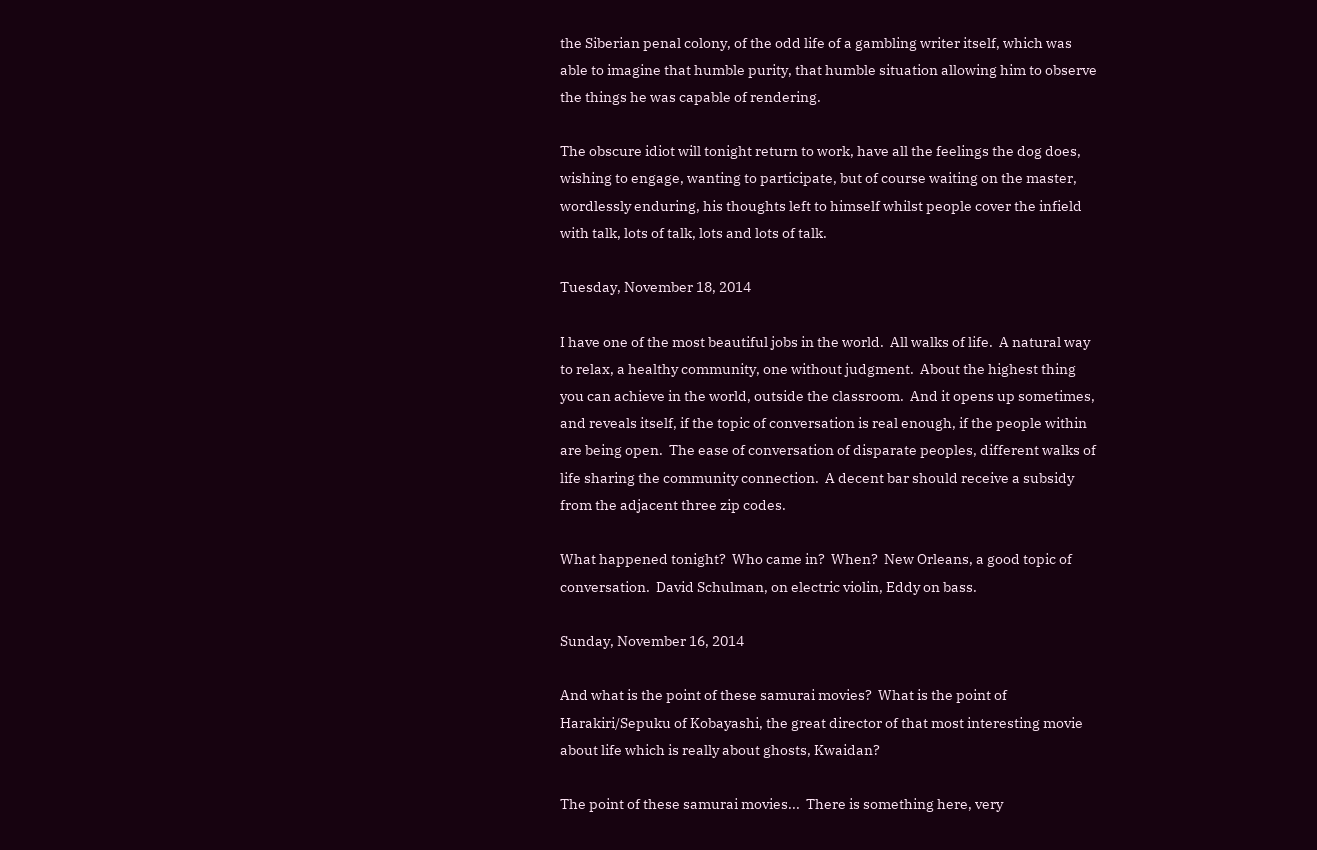the Siberian penal colony, of the odd life of a gambling writer itself, which was able to imagine that humble purity, that humble situation allowing him to observe the things he was capable of rendering.

The obscure idiot will tonight return to work, have all the feelings the dog does, wishing to engage, wanting to participate, but of course waiting on the master, wordlessly enduring, his thoughts left to himself whilst people cover the infield with talk, lots of talk, lots and lots of talk.

Tuesday, November 18, 2014

I have one of the most beautiful jobs in the world.  All walks of life.  A natural way to relax, a healthy community, one without judgment.  About the highest thing you can achieve in the world, outside the classroom.  And it opens up sometimes, and reveals itself, if the topic of conversation is real enough, if the people within are being open.  The ease of conversation of disparate peoples, different walks of life sharing the community connection.  A decent bar should receive a subsidy from the adjacent three zip codes.

What happened tonight?  Who came in?  When?  New Orleans, a good topic of conversation.  David Schulman, on electric violin, Eddy on bass.

Sunday, November 16, 2014

And what is the point of these samurai movies?  What is the point of Harakiri/Sepuku of Kobayashi, the great director of that most interesting movie about life which is really about ghosts, Kwaidan?

The point of these samurai movies...  There is something here, very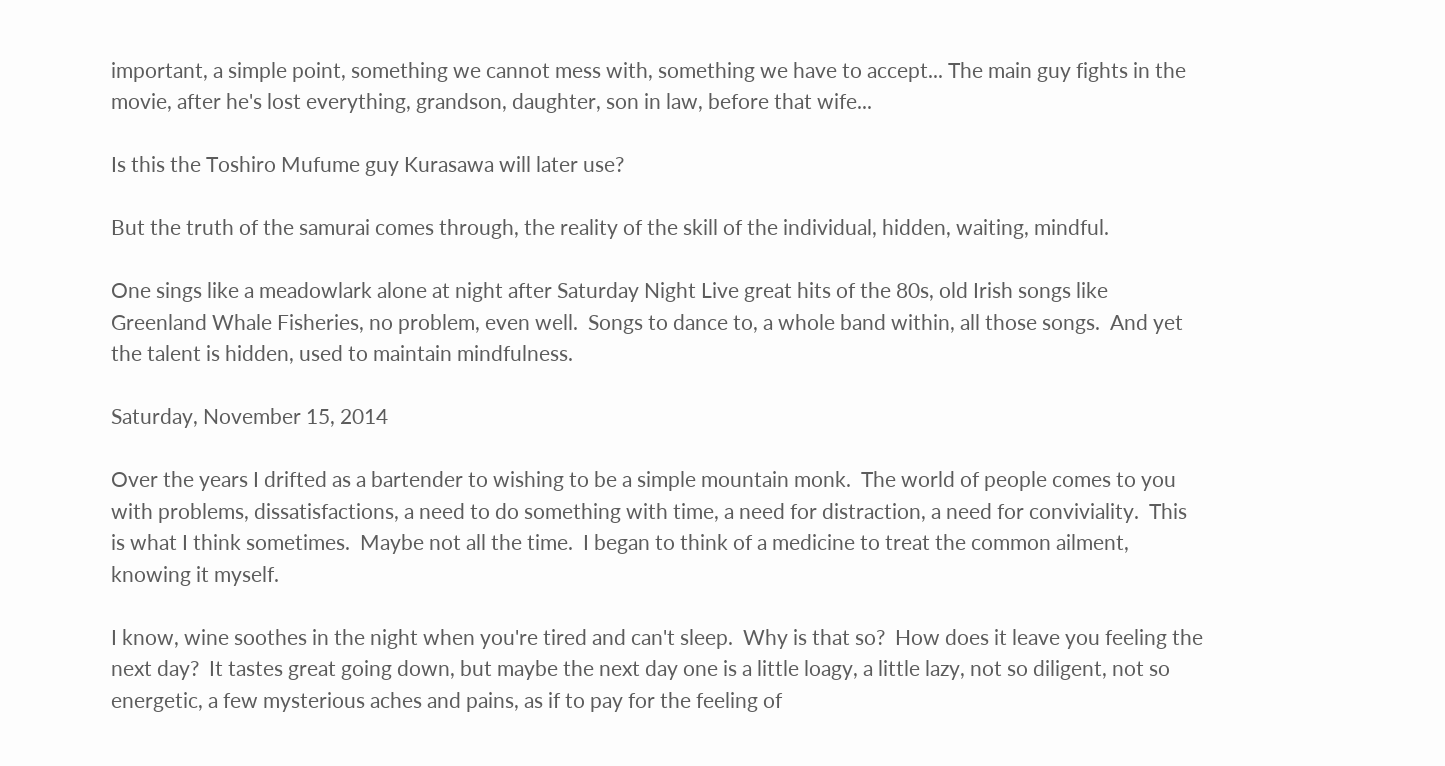important, a simple point, something we cannot mess with, something we have to accept... The main guy fights in the movie, after he's lost everything, grandson, daughter, son in law, before that wife...

Is this the Toshiro Mufume guy Kurasawa will later use?

But the truth of the samurai comes through, the reality of the skill of the individual, hidden, waiting, mindful.

One sings like a meadowlark alone at night after Saturday Night Live great hits of the 80s, old Irish songs like Greenland Whale Fisheries, no problem, even well.  Songs to dance to, a whole band within, all those songs.  And yet the talent is hidden, used to maintain mindfulness.

Saturday, November 15, 2014

Over the years I drifted as a bartender to wishing to be a simple mountain monk.  The world of people comes to you with problems, dissatisfactions, a need to do something with time, a need for distraction, a need for conviviality.  This is what I think sometimes.  Maybe not all the time.  I began to think of a medicine to treat the common ailment, knowing it myself.

I know, wine soothes in the night when you're tired and can't sleep.  Why is that so?  How does it leave you feeling the next day?  It tastes great going down, but maybe the next day one is a little loagy, a little lazy, not so diligent, not so energetic, a few mysterious aches and pains, as if to pay for the feeling of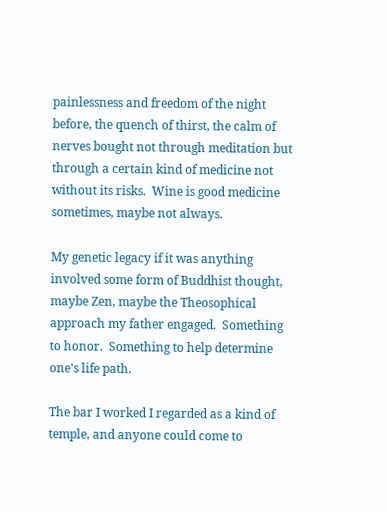painlessness and freedom of the night before, the quench of thirst, the calm of nerves bought not through meditation but through a certain kind of medicine not without its risks.  Wine is good medicine sometimes, maybe not always.

My genetic legacy if it was anything involved some form of Buddhist thought, maybe Zen, maybe the Theosophical approach my father engaged.  Something to honor.  Something to help determine one's life path.

The bar I worked I regarded as a kind of temple, and anyone could come to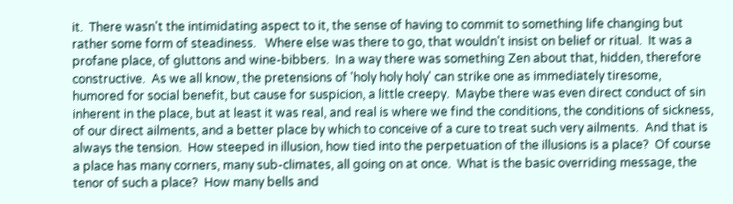it.  There wasn't the intimidating aspect to it, the sense of having to commit to something life changing but rather some form of steadiness.   Where else was there to go, that wouldn't insist on belief or ritual.  It was a profane place, of gluttons and wine-bibbers.  In a way there was something Zen about that, hidden, therefore constructive.  As we all know, the pretensions of 'holy holy holy' can strike one as immediately tiresome, humored for social benefit, but cause for suspicion, a little creepy.  Maybe there was even direct conduct of sin inherent in the place, but at least it was real, and real is where we find the conditions, the conditions of sickness, of our direct ailments, and a better place by which to conceive of a cure to treat such very ailments.  And that is always the tension.  How steeped in illusion, how tied into the perpetuation of the illusions is a place?  Of course a place has many corners, many sub-climates, all going on at once.  What is the basic overriding message, the tenor of such a place?  How many bells and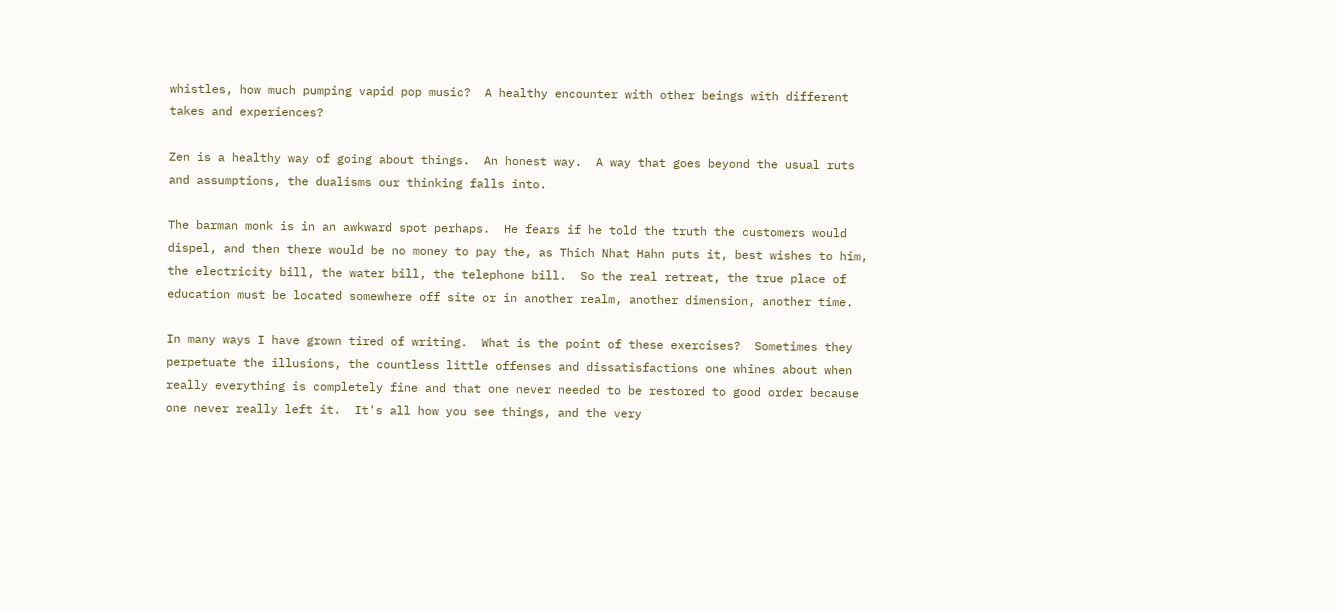whistles, how much pumping vapid pop music?  A healthy encounter with other beings with different takes and experiences?

Zen is a healthy way of going about things.  An honest way.  A way that goes beyond the usual ruts and assumptions, the dualisms our thinking falls into.

The barman monk is in an awkward spot perhaps.  He fears if he told the truth the customers would dispel, and then there would be no money to pay the, as Thich Nhat Hahn puts it, best wishes to him, the electricity bill, the water bill, the telephone bill.  So the real retreat, the true place of education must be located somewhere off site or in another realm, another dimension, another time.

In many ways I have grown tired of writing.  What is the point of these exercises?  Sometimes they perpetuate the illusions, the countless little offenses and dissatisfactions one whines about when really everything is completely fine and that one never needed to be restored to good order because one never really left it.  It's all how you see things, and the very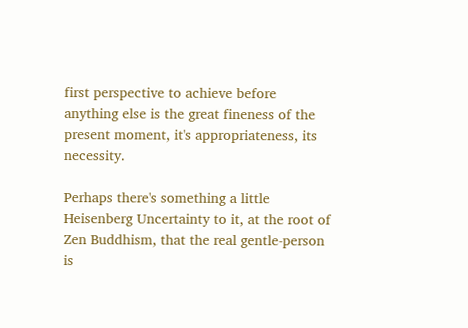first perspective to achieve before anything else is the great fineness of the present moment, it's appropriateness, its necessity.

Perhaps there's something a little Heisenberg Uncertainty to it, at the root of Zen Buddhism, that the real gentle-person is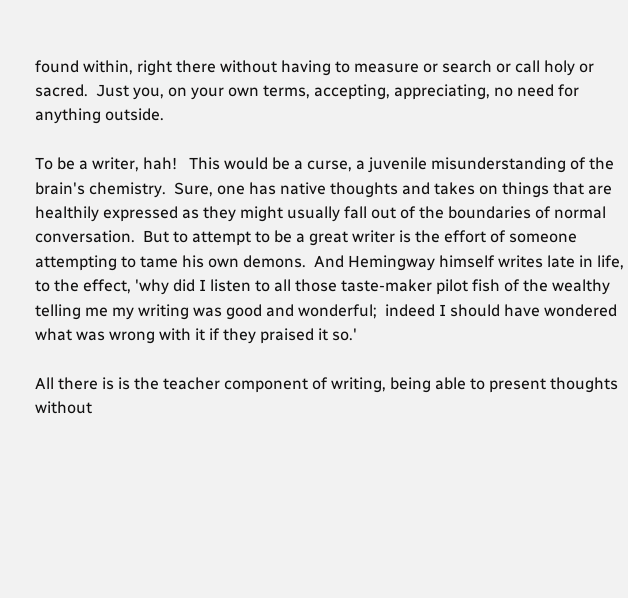found within, right there without having to measure or search or call holy or sacred.  Just you, on your own terms, accepting, appreciating, no need for anything outside.

To be a writer, hah!   This would be a curse, a juvenile misunderstanding of the brain's chemistry.  Sure, one has native thoughts and takes on things that are healthily expressed as they might usually fall out of the boundaries of normal conversation.  But to attempt to be a great writer is the effort of someone attempting to tame his own demons.  And Hemingway himself writes late in life, to the effect, 'why did I listen to all those taste-maker pilot fish of the wealthy telling me my writing was good and wonderful;  indeed I should have wondered what was wrong with it if they praised it so.'

All there is is the teacher component of writing, being able to present thoughts without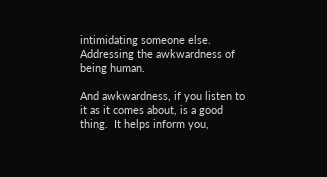intimidating someone else.  Addressing the awkwardness of being human.

And awkwardness, if you listen to it as it comes about, is a good thing.  It helps inform you,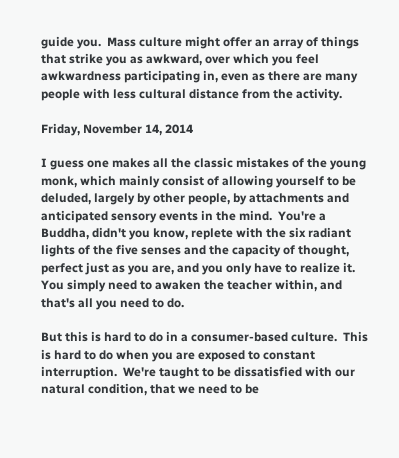guide you.  Mass culture might offer an array of things that strike you as awkward, over which you feel awkwardness participating in, even as there are many people with less cultural distance from the activity.

Friday, November 14, 2014

I guess one makes all the classic mistakes of the young monk, which mainly consist of allowing yourself to be deluded, largely by other people, by attachments and anticipated sensory events in the mind.  You're a Buddha, didn't you know, replete with the six radiant lights of the five senses and the capacity of thought, perfect just as you are, and you only have to realize it.  You simply need to awaken the teacher within, and that's all you need to do.

But this is hard to do in a consumer-based culture.  This is hard to do when you are exposed to constant interruption.  We're taught to be dissatisfied with our natural condition, that we need to be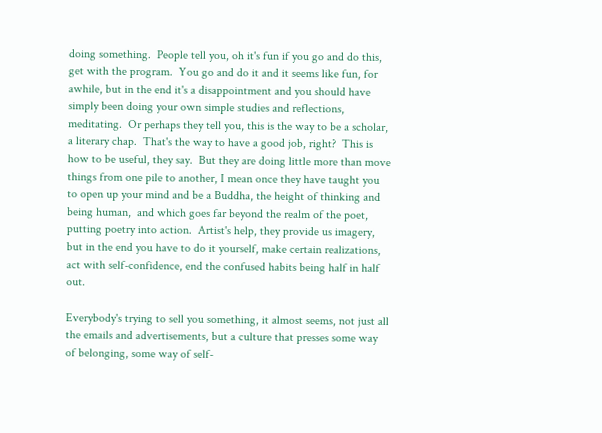doing something.  People tell you, oh it's fun if you go and do this, get with the program.  You go and do it and it seems like fun, for awhile, but in the end it's a disappointment and you should have simply been doing your own simple studies and reflections, meditating.  Or perhaps they tell you, this is the way to be a scholar, a literary chap.  That's the way to have a good job, right?  This is how to be useful, they say.  But they are doing little more than move things from one pile to another, I mean once they have taught you to open up your mind and be a Buddha, the height of thinking and being human,  and which goes far beyond the realm of the poet, putting poetry into action.  Artist's help, they provide us imagery, but in the end you have to do it yourself, make certain realizations, act with self-confidence, end the confused habits being half in half out.

Everybody's trying to sell you something, it almost seems, not just all the emails and advertisements, but a culture that presses some way of belonging, some way of self-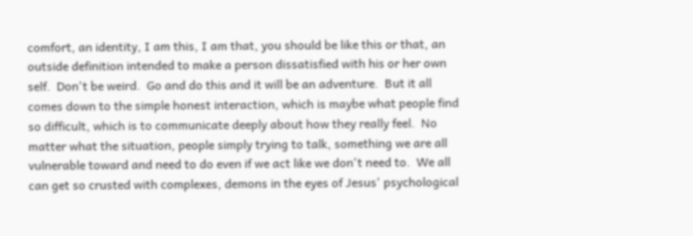comfort, an identity, I am this, I am that, you should be like this or that, an outside definition intended to make a person dissatisfied with his or her own self.  Don't be weird.  Go and do this and it will be an adventure.  But it all comes down to the simple honest interaction, which is maybe what people find so difficult, which is to communicate deeply about how they really feel.  No matter what the situation, people simply trying to talk, something we are all vulnerable toward and need to do even if we act like we don't need to.  We all can get so crusted with complexes, demons in the eyes of Jesus' psychological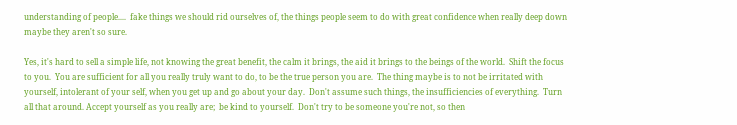understanding of people....  fake things we should rid ourselves of, the things people seem to do with great confidence when really deep down maybe they aren't so sure.

Yes, it's hard to sell a simple life, not knowing the great benefit, the calm it brings, the aid it brings to the beings of the world.  Shift the focus to you.  You are sufficient for all you really truly want to do, to be the true person you are.  The thing maybe is to not be irritated with yourself, intolerant of your self, when you get up and go about your day.  Don't assume such things, the insufficiencies of everything.  Turn all that around. Accept yourself as you really are;  be kind to yourself.  Don't try to be someone you're not, so then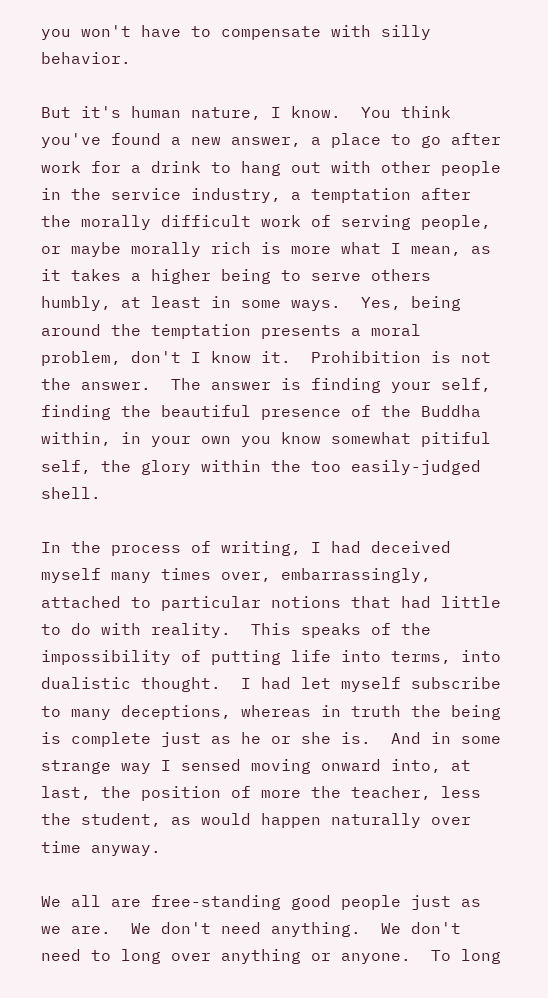you won't have to compensate with silly behavior.

But it's human nature, I know.  You think you've found a new answer, a place to go after work for a drink to hang out with other people in the service industry, a temptation after the morally difficult work of serving people, or maybe morally rich is more what I mean, as it takes a higher being to serve others humbly, at least in some ways.  Yes, being around the temptation presents a moral problem, don't I know it.  Prohibition is not the answer.  The answer is finding your self, finding the beautiful presence of the Buddha within, in your own you know somewhat pitiful self, the glory within the too easily-judged shell.

In the process of writing, I had deceived myself many times over, embarrassingly, attached to particular notions that had little to do with reality.  This speaks of the impossibility of putting life into terms, into dualistic thought.  I had let myself subscribe to many deceptions, whereas in truth the being is complete just as he or she is.  And in some strange way I sensed moving onward into, at last, the position of more the teacher, less the student, as would happen naturally over time anyway.

We all are free-standing good people just as we are.  We don't need anything.  We don't need to long over anything or anyone.  To long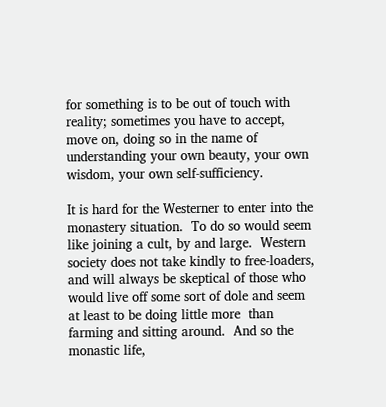for something is to be out of touch with reality; sometimes you have to accept, move on, doing so in the name of understanding your own beauty, your own wisdom, your own self-sufficiency.

It is hard for the Westerner to enter into the monastery situation.  To do so would seem like joining a cult, by and large.  Western society does not take kindly to free-loaders, and will always be skeptical of those who would live off some sort of dole and seem at least to be doing little more  than farming and sitting around.  And so the monastic life,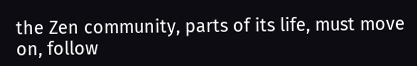the Zen community, parts of its life, must move on, follow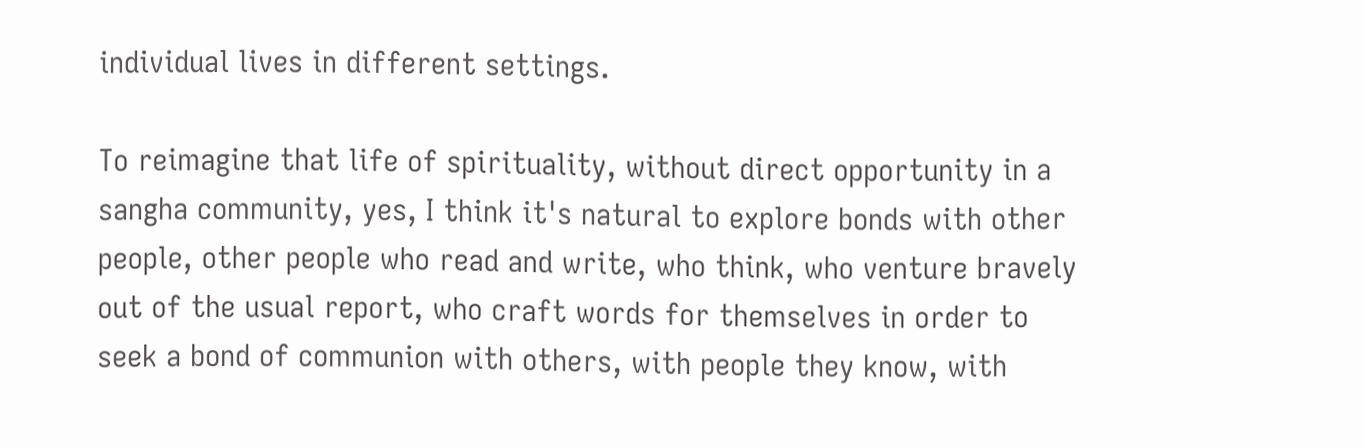individual lives in different settings.

To reimagine that life of spirituality, without direct opportunity in a sangha community, yes, I think it's natural to explore bonds with other people, other people who read and write, who think, who venture bravely out of the usual report, who craft words for themselves in order to seek a bond of communion with others, with people they know, with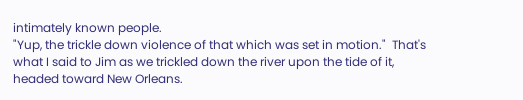intimately known people.
"Yup, the trickle down violence of that which was set in motion."  That's what I said to Jim as we trickled down the river upon the tide of it, headed toward New Orleans.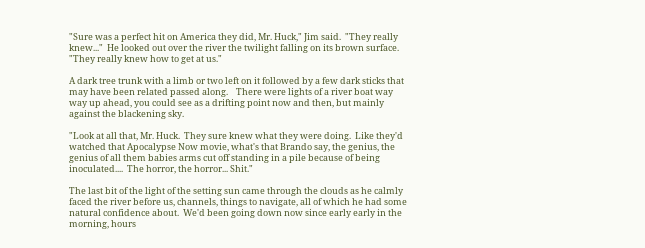"Sure was a perfect hit on America they did, Mr. Huck," Jim said.  "They really knew..."  He looked out over the river the twilight falling on its brown surface.  "They really knew how to get at us."

A dark tree trunk with a limb or two left on it followed by a few dark sticks that may have been related passed along.    There were lights of a river boat way way up ahead, you could see as a drifting point now and then, but mainly against the blackening sky.

"Look at all that, Mr. Huck.  They sure knew what they were doing.  Like they'd watched that Apocalypse Now movie, what's that Brando say, the genius, the genius of all them babies arms cut off standing in a pile because of being inoculated....  The horror, the horror... Shit."

The last bit of the light of the setting sun came through the clouds as he calmly faced the river before us, channels, things to navigate, all of which he had some natural confidence about.  We'd been going down now since early early in the morning, hours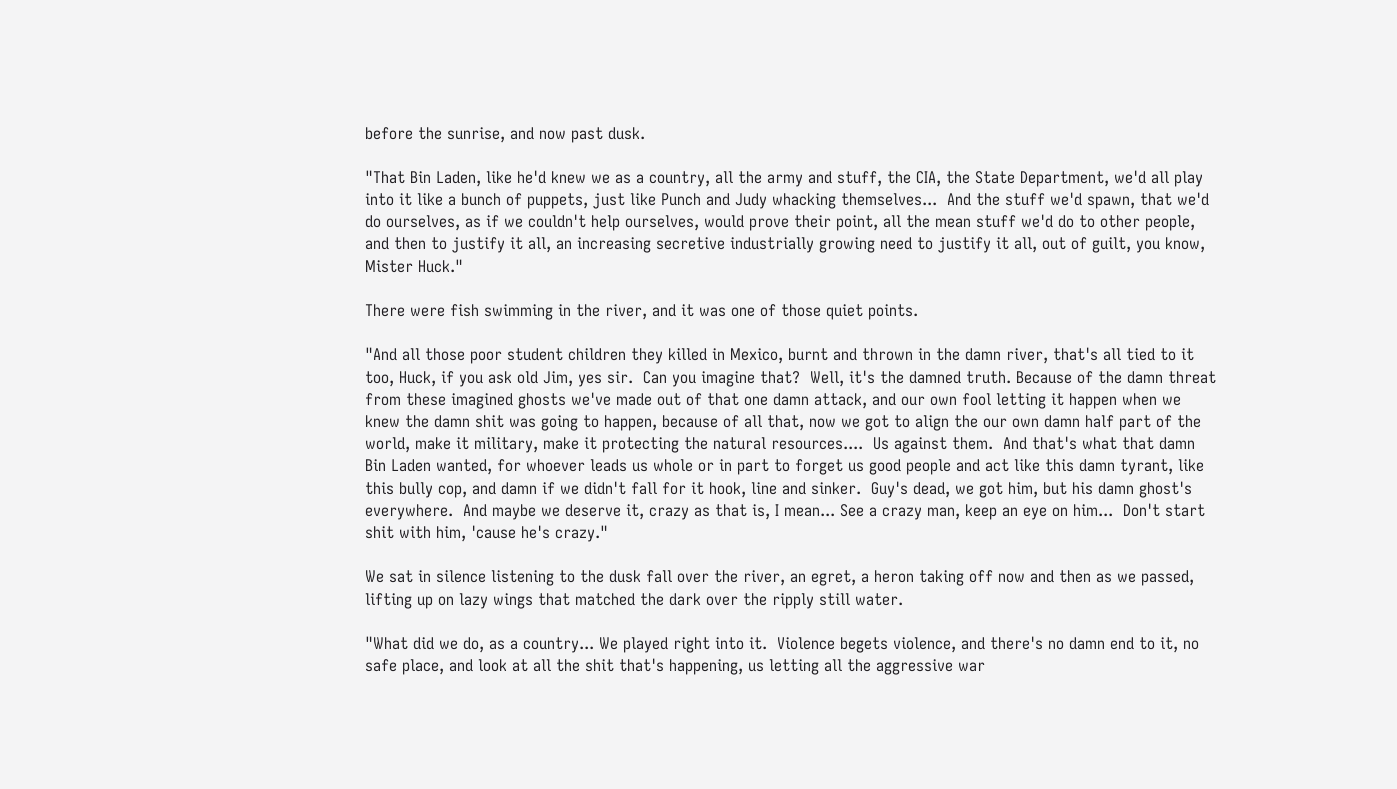before the sunrise, and now past dusk.

"That Bin Laden, like he'd knew we as a country, all the army and stuff, the CIA, the State Department, we'd all play into it like a bunch of puppets, just like Punch and Judy whacking themselves...  And the stuff we'd spawn, that we'd do ourselves, as if we couldn't help ourselves, would prove their point, all the mean stuff we'd do to other people, and then to justify it all, an increasing secretive industrially growing need to justify it all, out of guilt, you know, Mister Huck."

There were fish swimming in the river, and it was one of those quiet points.

"And all those poor student children they killed in Mexico, burnt and thrown in the damn river, that's all tied to it too, Huck, if you ask old Jim, yes sir.  Can you imagine that?  Well, it's the damned truth. Because of the damn threat from these imagined ghosts we've made out of that one damn attack, and our own fool letting it happen when we knew the damn shit was going to happen, because of all that, now we got to align the our own damn half part of the world, make it military, make it protecting the natural resources....  Us against them.  And that's what that damn Bin Laden wanted, for whoever leads us whole or in part to forget us good people and act like this damn tyrant, like this bully cop, and damn if we didn't fall for it hook, line and sinker.  Guy's dead, we got him, but his damn ghost's everywhere.  And maybe we deserve it, crazy as that is, I mean... See a crazy man, keep an eye on him...  Don't start shit with him, 'cause he's crazy."

We sat in silence listening to the dusk fall over the river, an egret, a heron taking off now and then as we passed, lifting up on lazy wings that matched the dark over the ripply still water.

"What did we do, as a country... We played right into it.  Violence begets violence, and there's no damn end to it, no safe place, and look at all the shit that's happening, us letting all the aggressive war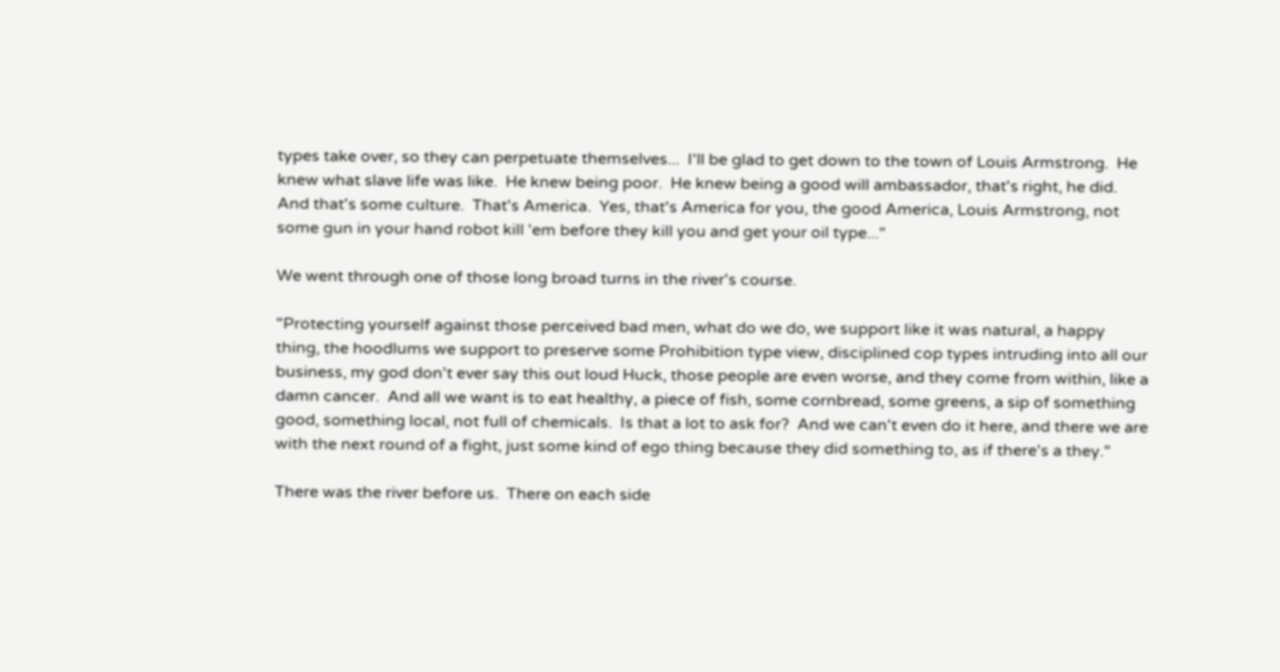types take over, so they can perpetuate themselves...  I'll be glad to get down to the town of Louis Armstrong.  He knew what slave life was like.  He knew being poor.  He knew being a good will ambassador, that's right, he did.  And that's some culture.  That's America.  Yes, that's America for you, the good America, Louis Armstrong, not some gun in your hand robot kill 'em before they kill you and get your oil type..."

We went through one of those long broad turns in the river's course.

"Protecting yourself against those perceived bad men, what do we do, we support like it was natural, a happy thing, the hoodlums we support to preserve some Prohibition type view, disciplined cop types intruding into all our business, my god don't ever say this out loud Huck, those people are even worse, and they come from within, like a damn cancer.  And all we want is to eat healthy, a piece of fish, some cornbread, some greens, a sip of something good, something local, not full of chemicals.  Is that a lot to ask for?  And we can't even do it here, and there we are with the next round of a fight, just some kind of ego thing because they did something to, as if there's a they."

There was the river before us.  There on each side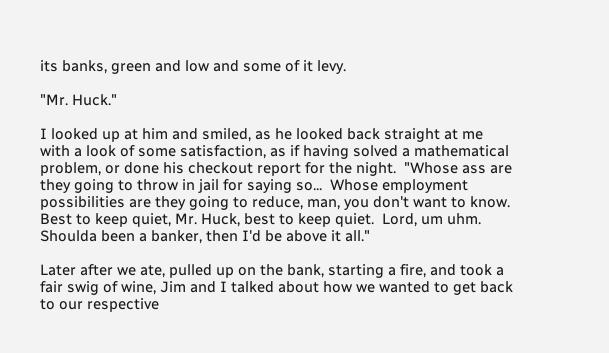its banks, green and low and some of it levy.

"Mr. Huck."

I looked up at him and smiled, as he looked back straight at me with a look of some satisfaction, as if having solved a mathematical problem, or done his checkout report for the night.  "Whose ass are they going to throw in jail for saying so...  Whose employment possibilities are they going to reduce, man, you don't want to know.  Best to keep quiet, Mr. Huck, best to keep quiet.  Lord, um uhm.  Shoulda been a banker, then I'd be above it all."

Later after we ate, pulled up on the bank, starting a fire, and took a fair swig of wine, Jim and I talked about how we wanted to get back to our respective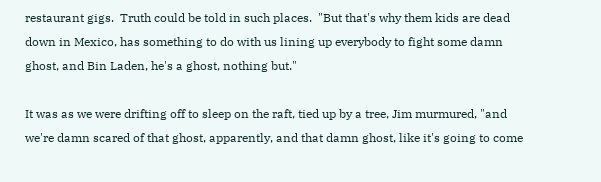restaurant gigs.  Truth could be told in such places.  "But that's why them kids are dead down in Mexico, has something to do with us lining up everybody to fight some damn ghost, and Bin Laden, he's a ghost, nothing but."

It was as we were drifting off to sleep on the raft, tied up by a tree, Jim murmured, "and we're damn scared of that ghost, apparently, and that damn ghost, like it's going to come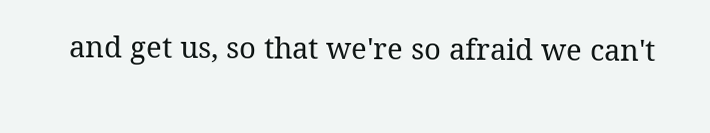and get us, so that we're so afraid we can't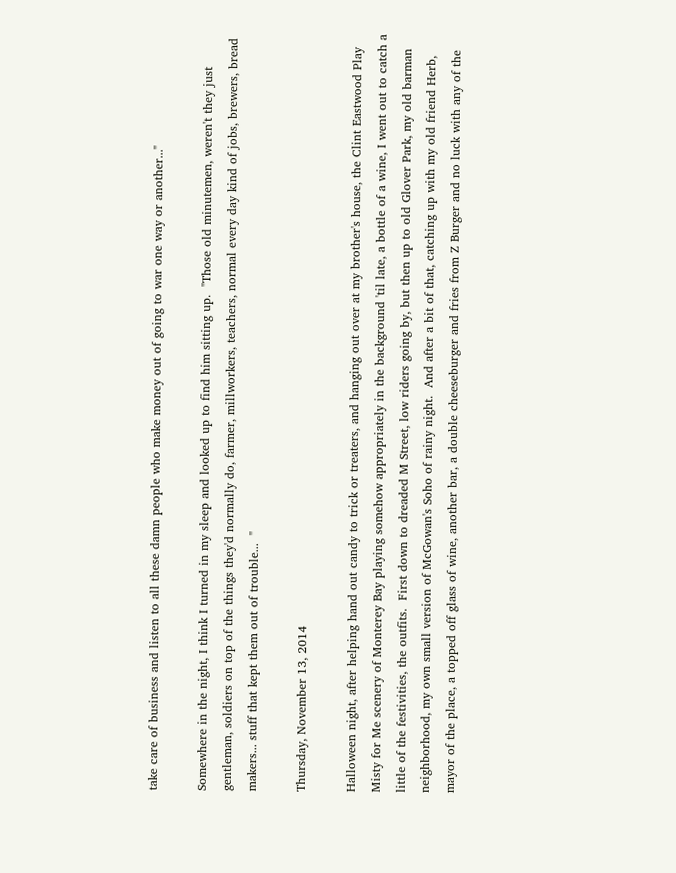take care of business and listen to all these damn people who make money out of going to war one way or another..."

Somewhere in the night, I think I turned in my sleep and looked up to find him sitting up.  "Those old minutemen, weren't they just gentleman, soldiers on top of the things they'd normally do, farmer, millworkers, teachers, normal every day kind of jobs, brewers, bread makers... stuff that kept them out of trouble...  "

Thursday, November 13, 2014

Halloween night, after helping hand out candy to trick or treaters, and hanging out over at my brother's house, the Clint Eastwood Play Misty for Me scenery of Monterey Bay playing somehow appropriately in the background 'til late, a bottle of a wine, I went out to catch a little of the festivities, the outfits.  First down to dreaded M Street, low riders going by, but then up to old Glover Park, my old barman neighborhood, my own small version of McGowan's Soho of rainy night.  And after a bit of that, catching up with my old friend Herb, mayor of the place, a topped off glass of wine, another bar, a double cheeseburger and fries from Z Burger and no luck with any of the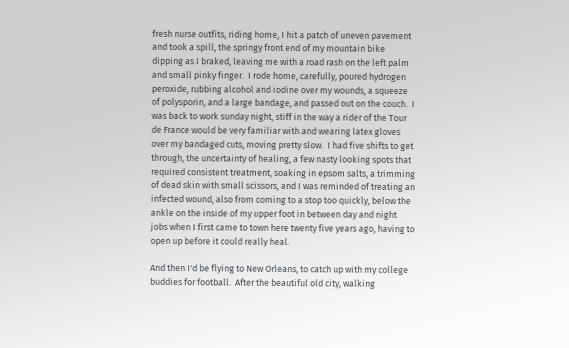fresh nurse outfits, riding home, I hit a patch of uneven pavement and took a spill, the springy front end of my mountain bike dipping as I braked, leaving me with a road rash on the left palm and small pinky finger.  I rode home, carefully, poured hydrogen peroxide, rubbing alcohol and iodine over my wounds, a squeeze of polysporin, and a large bandage, and passed out on the couch.  I was back to work sunday night, stiff in the way a rider of the Tour de France would be very familiar with and wearing latex gloves over my bandaged cuts, moving pretty slow.  I had five shifts to get through, the uncertainty of healing, a few nasty looking spots that required consistent treatment, soaking in epsom salts, a trimming of dead skin with small scissors, and I was reminded of treating an infected wound, also from coming to a stop too quickly, below the ankle on the inside of my upper foot in between day and night jobs when I first came to town here twenty five years ago, having to open up before it could really heal.

And then I'd be flying to New Orleans, to catch up with my college buddies for football.  After the beautiful old city, walking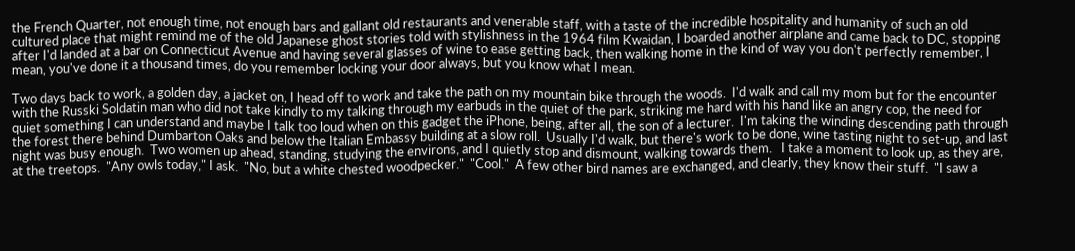the French Quarter, not enough time, not enough bars and gallant old restaurants and venerable staff, with a taste of the incredible hospitality and humanity of such an old cultured place that might remind me of the old Japanese ghost stories told with stylishness in the 1964 film Kwaidan, I boarded another airplane and came back to DC, stopping after I'd landed at a bar on Connecticut Avenue and having several glasses of wine to ease getting back, then walking home in the kind of way you don't perfectly remember, I mean, you've done it a thousand times, do you remember locking your door always, but you know what I mean.

Two days back to work, a golden day, a jacket on, I head off to work and take the path on my mountain bike through the woods.  I'd walk and call my mom but for the encounter with the Russki Soldatin man who did not take kindly to my talking through my earbuds in the quiet of the park, striking me hard with his hand like an angry cop, the need for quiet something I can understand and maybe I talk too loud when on this gadget the iPhone, being, after all, the son of a lecturer.  I'm taking the winding descending path through the forest there behind Dumbarton Oaks and below the Italian Embassy building at a slow roll.  Usually I'd walk, but there's work to be done, wine tasting night to set-up, and last night was busy enough.  Two women up ahead, standing, studying the environs, and I quietly stop and dismount, walking towards them.   I take a moment to look up, as they are, at the treetops.  "Any owls today," I ask.  "No, but a white chested woodpecker."  "Cool."  A few other bird names are exchanged, and clearly, they know their stuff.  "I saw a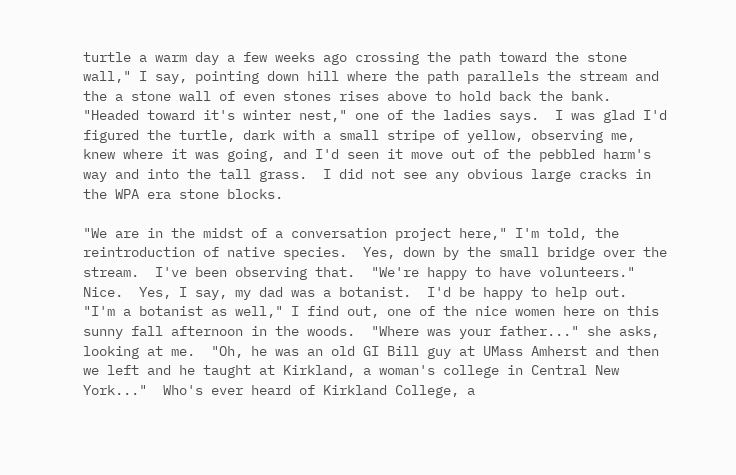turtle a warm day a few weeks ago crossing the path toward the stone wall," I say, pointing down hill where the path parallels the stream and the a stone wall of even stones rises above to hold back the bank.  "Headed toward it's winter nest," one of the ladies says.  I was glad I'd figured the turtle, dark with a small stripe of yellow, observing me,  knew where it was going, and I'd seen it move out of the pebbled harm's way and into the tall grass.  I did not see any obvious large cracks in the WPA era stone blocks.

"We are in the midst of a conversation project here," I'm told, the reintroduction of native species.  Yes, down by the small bridge over the stream.  I've been observing that.  "We're happy to have volunteers."  Nice.  Yes, I say, my dad was a botanist.  I'd be happy to help out.  "I'm a botanist as well," I find out, one of the nice women here on this sunny fall afternoon in the woods.  "Where was your father..." she asks, looking at me.  "Oh, he was an old GI Bill guy at UMass Amherst and then we left and he taught at Kirkland, a woman's college in Central New York..."  Who's ever heard of Kirkland College, a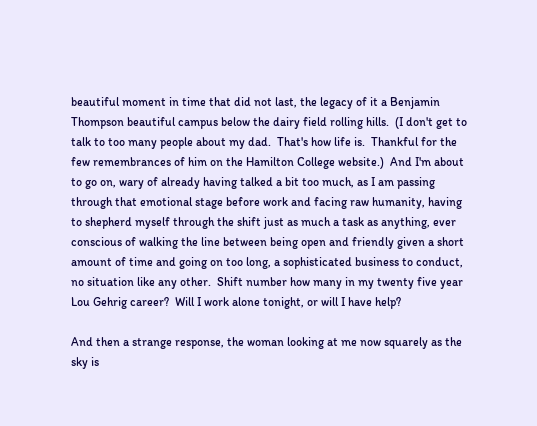beautiful moment in time that did not last, the legacy of it a Benjamin Thompson beautiful campus below the dairy field rolling hills.  (I don't get to talk to too many people about my dad.  That's how life is.  Thankful for the few remembrances of him on the Hamilton College website.)  And I'm about to go on, wary of already having talked a bit too much, as I am passing through that emotional stage before work and facing raw humanity, having to shepherd myself through the shift just as much a task as anything, ever conscious of walking the line between being open and friendly given a short amount of time and going on too long, a sophisticated business to conduct, no situation like any other.  Shift number how many in my twenty five year Lou Gehrig career?  Will I work alone tonight, or will I have help?

And then a strange response, the woman looking at me now squarely as the sky is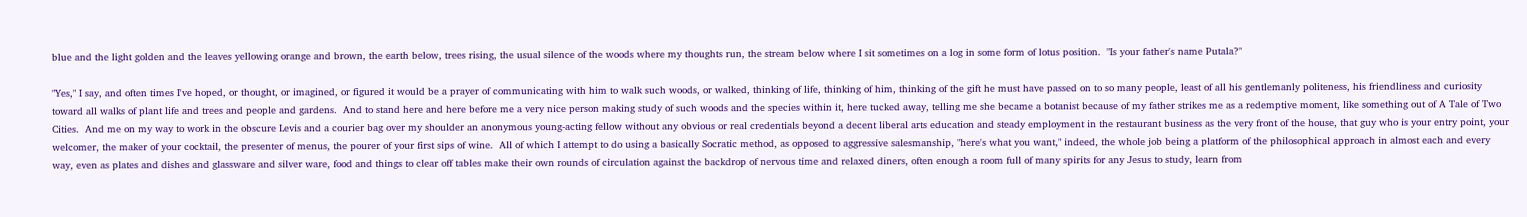blue and the light golden and the leaves yellowing orange and brown, the earth below, trees rising, the usual silence of the woods where my thoughts run, the stream below where I sit sometimes on a log in some form of lotus position.  "Is your father's name Putala?"

"Yes," I say, and often times I've hoped, or thought, or imagined, or figured it would be a prayer of communicating with him to walk such woods, or walked, thinking of life, thinking of him, thinking of the gift he must have passed on to so many people, least of all his gentlemanly politeness, his friendliness and curiosity toward all walks of plant life and trees and people and gardens.  And to stand here and here before me a very nice person making study of such woods and the species within it, here tucked away, telling me she became a botanist because of my father strikes me as a redemptive moment, like something out of A Tale of Two Cities.  And me on my way to work in the obscure Levis and a courier bag over my shoulder an anonymous young-acting fellow without any obvious or real credentials beyond a decent liberal arts education and steady employment in the restaurant business as the very front of the house, that guy who is your entry point, your welcomer, the maker of your cocktail, the presenter of menus, the pourer of your first sips of wine.  All of which I attempt to do using a basically Socratic method, as opposed to aggressive salesmanship, "here's what you want," indeed, the whole job being a platform of the philosophical approach in almost each and every way, even as plates and dishes and glassware and silver ware, food and things to clear off tables make their own rounds of circulation against the backdrop of nervous time and relaxed diners, often enough a room full of many spirits for any Jesus to study, learn from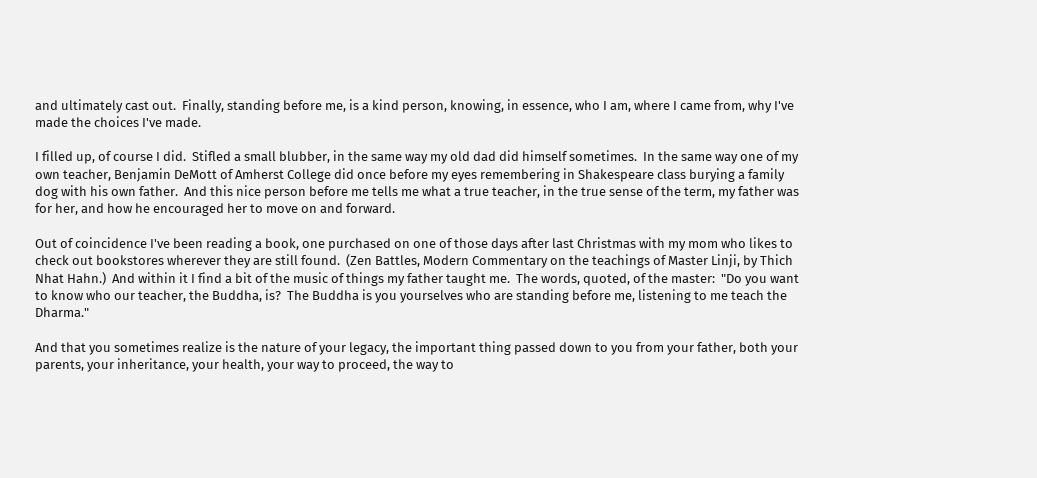and ultimately cast out.  Finally, standing before me, is a kind person, knowing, in essence, who I am, where I came from, why I've made the choices I've made.

I filled up, of course I did.  Stifled a small blubber, in the same way my old dad did himself sometimes.  In the same way one of my own teacher, Benjamin DeMott of Amherst College did once before my eyes remembering in Shakespeare class burying a family dog with his own father.  And this nice person before me tells me what a true teacher, in the true sense of the term, my father was for her, and how he encouraged her to move on and forward.

Out of coincidence I've been reading a book, one purchased on one of those days after last Christmas with my mom who likes to check out bookstores wherever they are still found.  (Zen Battles, Modern Commentary on the teachings of Master Linji, by Thich Nhat Hahn.)  And within it I find a bit of the music of things my father taught me.  The words, quoted, of the master:  "Do you want to know who our teacher, the Buddha, is?  The Buddha is you yourselves who are standing before me, listening to me teach the Dharma."

And that you sometimes realize is the nature of your legacy, the important thing passed down to you from your father, both your parents, your inheritance, your health, your way to proceed, the way to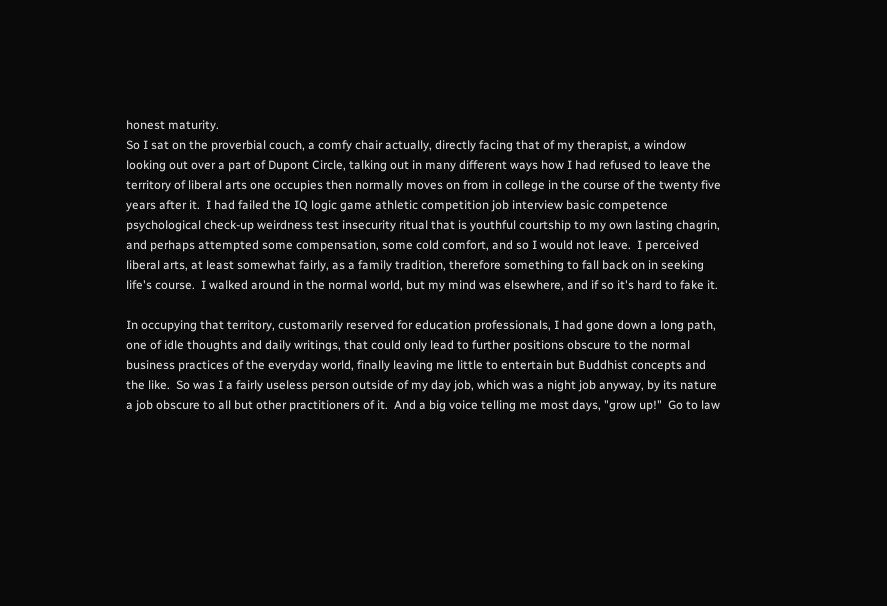honest maturity.
So I sat on the proverbial couch, a comfy chair actually, directly facing that of my therapist, a window looking out over a part of Dupont Circle, talking out in many different ways how I had refused to leave the territory of liberal arts one occupies then normally moves on from in college in the course of the twenty five years after it.  I had failed the IQ logic game athletic competition job interview basic competence psychological check-up weirdness test insecurity ritual that is youthful courtship to my own lasting chagrin, and perhaps attempted some compensation, some cold comfort, and so I would not leave.  I perceived liberal arts, at least somewhat fairly, as a family tradition, therefore something to fall back on in seeking life's course.  I walked around in the normal world, but my mind was elsewhere, and if so it's hard to fake it.

In occupying that territory, customarily reserved for education professionals, I had gone down a long path, one of idle thoughts and daily writings, that could only lead to further positions obscure to the normal business practices of the everyday world, finally leaving me little to entertain but Buddhist concepts and the like.  So was I a fairly useless person outside of my day job, which was a night job anyway, by its nature a job obscure to all but other practitioners of it.  And a big voice telling me most days, "grow up!"  Go to law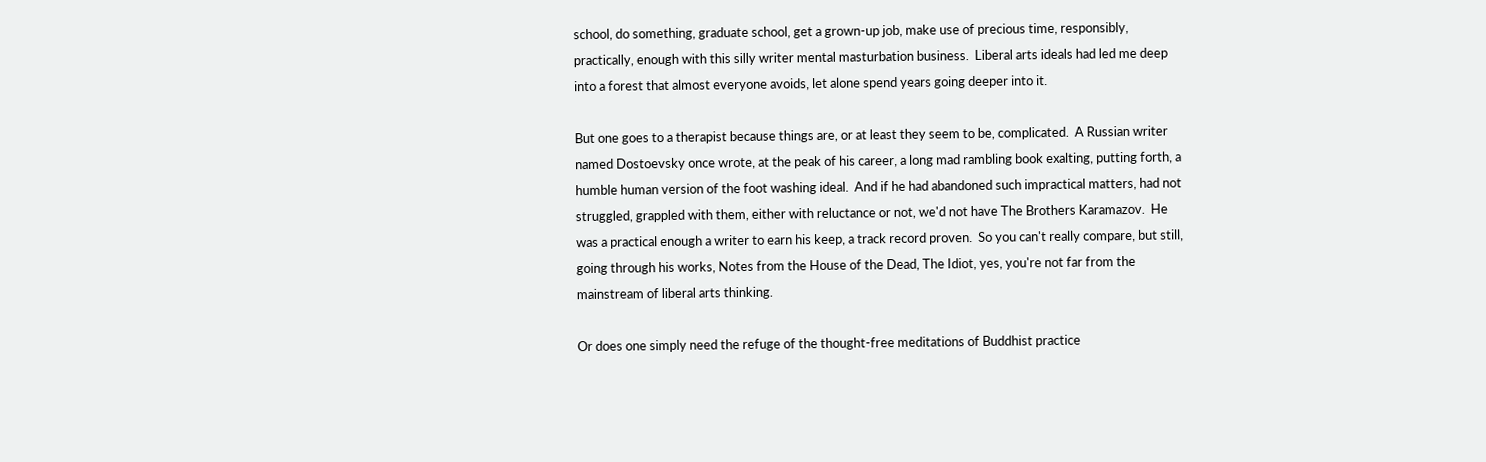school, do something, graduate school, get a grown-up job, make use of precious time, responsibly, practically, enough with this silly writer mental masturbation business.  Liberal arts ideals had led me deep into a forest that almost everyone avoids, let alone spend years going deeper into it.

But one goes to a therapist because things are, or at least they seem to be, complicated.  A Russian writer named Dostoevsky once wrote, at the peak of his career, a long mad rambling book exalting, putting forth, a humble human version of the foot washing ideal.  And if he had abandoned such impractical matters, had not struggled, grappled with them, either with reluctance or not, we'd not have The Brothers Karamazov.  He was a practical enough a writer to earn his keep, a track record proven.  So you can't really compare, but still, going through his works, Notes from the House of the Dead, The Idiot, yes, you're not far from the mainstream of liberal arts thinking.

Or does one simply need the refuge of the thought-free meditations of Buddhist practice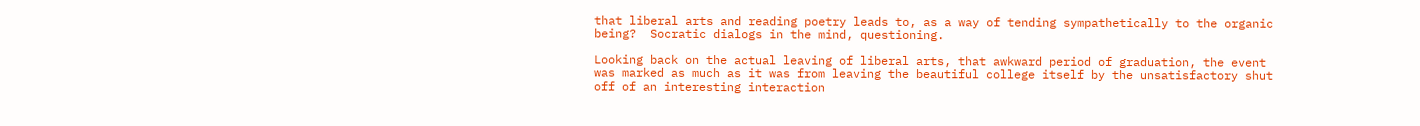that liberal arts and reading poetry leads to, as a way of tending sympathetically to the organic being?  Socratic dialogs in the mind, questioning.

Looking back on the actual leaving of liberal arts, that awkward period of graduation, the event was marked as much as it was from leaving the beautiful college itself by the unsatisfactory shut off of an interesting interaction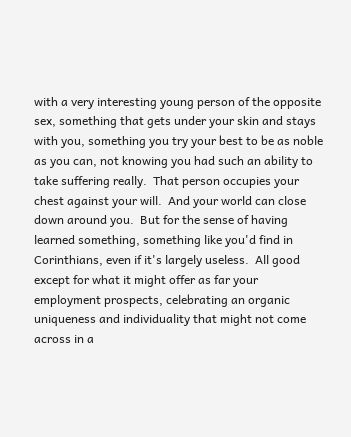with a very interesting young person of the opposite sex, something that gets under your skin and stays with you, something you try your best to be as noble as you can, not knowing you had such an ability to take suffering really.  That person occupies your chest against your will.  And your world can close down around you.  But for the sense of having learned something, something like you'd find in Corinthians, even if it's largely useless.  All good except for what it might offer as far your employment prospects, celebrating an organic uniqueness and individuality that might not come across in a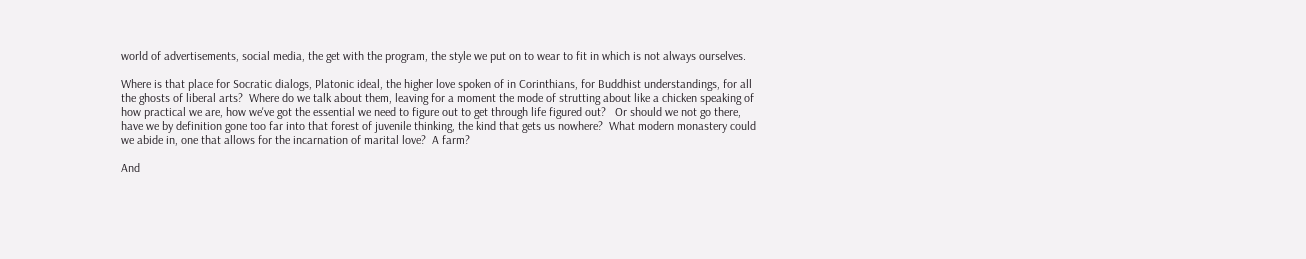world of advertisements, social media, the get with the program, the style we put on to wear to fit in which is not always ourselves.

Where is that place for Socratic dialogs, Platonic ideal, the higher love spoken of in Corinthians, for Buddhist understandings, for all the ghosts of liberal arts?  Where do we talk about them, leaving for a moment the mode of strutting about like a chicken speaking of how practical we are, how we've got the essential we need to figure out to get through life figured out?   Or should we not go there, have we by definition gone too far into that forest of juvenile thinking, the kind that gets us nowhere?  What modern monastery could we abide in, one that allows for the incarnation of marital love?  A farm?

And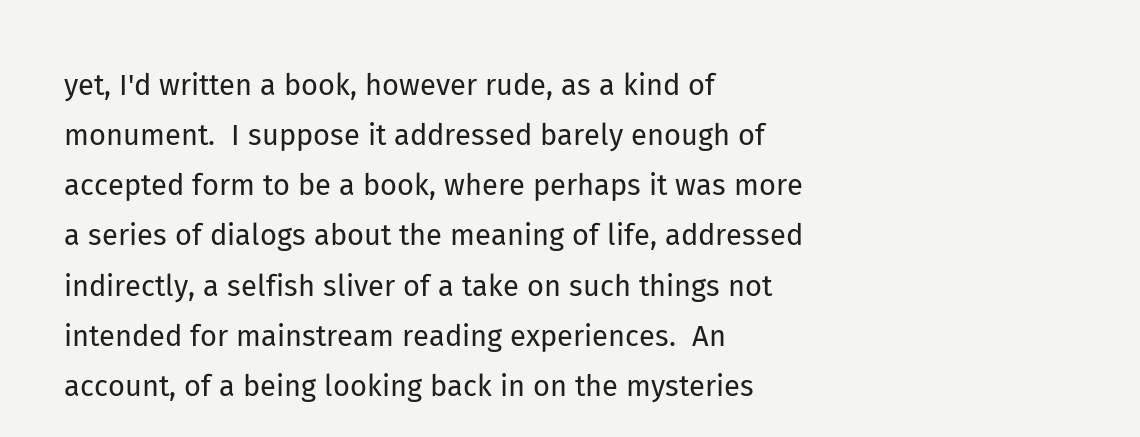yet, I'd written a book, however rude, as a kind of monument.  I suppose it addressed barely enough of accepted form to be a book, where perhaps it was more a series of dialogs about the meaning of life, addressed indirectly, a selfish sliver of a take on such things not intended for mainstream reading experiences.  An account, of a being looking back in on the mysteries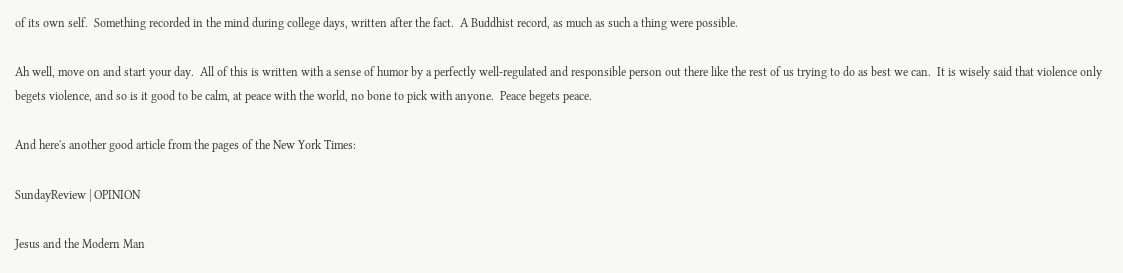of its own self.  Something recorded in the mind during college days, written after the fact.  A Buddhist record, as much as such a thing were possible.

Ah well, move on and start your day.  All of this is written with a sense of humor by a perfectly well-regulated and responsible person out there like the rest of us trying to do as best we can.  It is wisely said that violence only begets violence, and so is it good to be calm, at peace with the world, no bone to pick with anyone.  Peace begets peace.

And here's another good article from the pages of the New York Times:

SundayReview | OPINION

Jesus and the Modern Man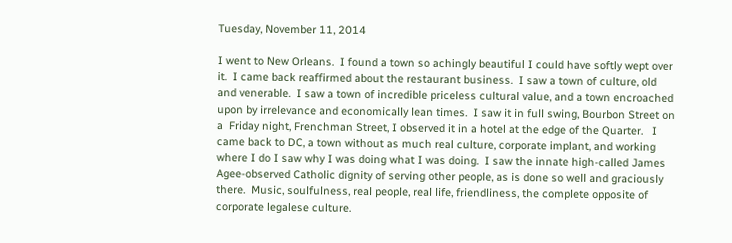Tuesday, November 11, 2014

I went to New Orleans.  I found a town so achingly beautiful I could have softly wept over it.  I came back reaffirmed about the restaurant business.  I saw a town of culture, old and venerable.  I saw a town of incredible priceless cultural value, and a town encroached upon by irrelevance and economically lean times.  I saw it in full swing, Bourbon Street on a  Friday night, Frenchman Street, I observed it in a hotel at the edge of the Quarter.   I came back to DC, a town without as much real culture, corporate implant, and working where I do I saw why I was doing what I was doing.  I saw the innate high-called James Agee-observed Catholic dignity of serving other people, as is done so well and graciously there.  Music, soulfulness, real people, real life, friendliness, the complete opposite of corporate legalese culture.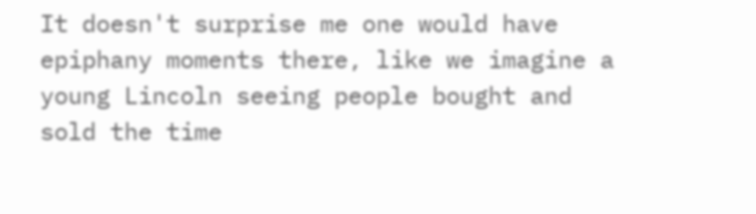It doesn't surprise me one would have epiphany moments there, like we imagine a young Lincoln seeing people bought and sold the time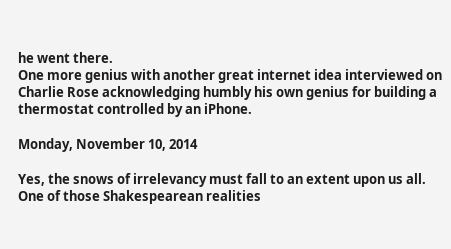he went there.
One more genius with another great internet idea interviewed on Charlie Rose acknowledging humbly his own genius for building a thermostat controlled by an iPhone.

Monday, November 10, 2014

Yes, the snows of irrelevancy must fall to an extent upon us all.  One of those Shakespearean realities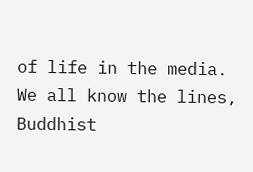of life in the media.  We all know the lines, Buddhist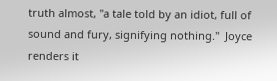truth almost, "a tale told by an idiot, full of sound and fury, signifying nothing."  Joyce renders it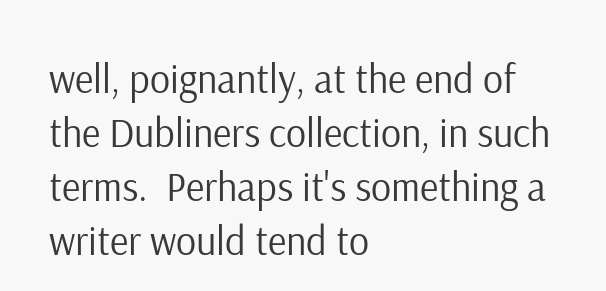well, poignantly, at the end of the Dubliners collection, in such terms.  Perhaps it's something a writer would tend to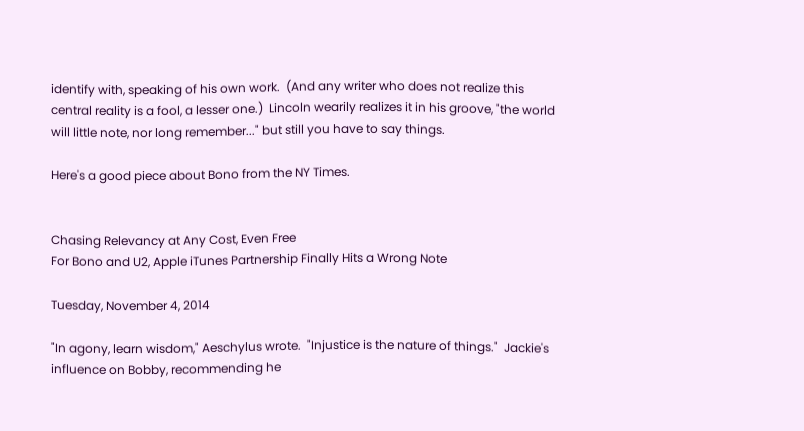identify with, speaking of his own work.  (And any writer who does not realize this central reality is a fool, a lesser one.)  Lincoln wearily realizes it in his groove, "the world will little note, nor long remember..." but still you have to say things.

Here's a good piece about Bono from the NY Times.


Chasing Relevancy at Any Cost, Even Free
For Bono and U2, Apple iTunes Partnership Finally Hits a Wrong Note

Tuesday, November 4, 2014

"In agony, learn wisdom," Aeschylus wrote.  "Injustice is the nature of things."  Jackie's influence on Bobby, recommending he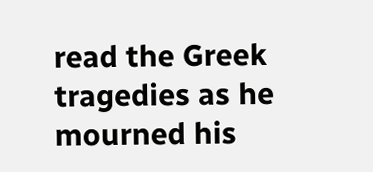read the Greek tragedies as he mourned his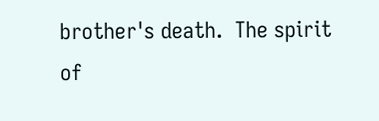brother's death.  The spirit of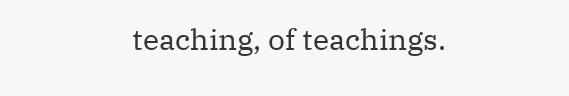teaching, of teachings.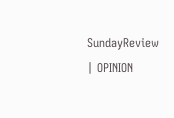SundayReview | OPINION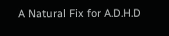A Natural Fix for A.D.H.D